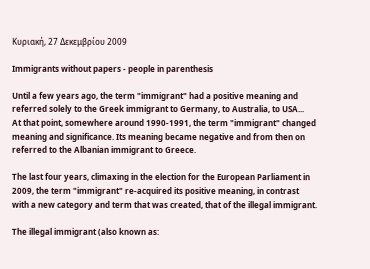Κυριακή, 27 Δεκεμβρίου 2009

Immigrants without papers - people in parenthesis

Until a few years ago, the term "immigrant" had a positive meaning and referred solely to the Greek immigrant to Germany, to Australia, to USA...
At that point, somewhere around 1990-1991, the term "immigrant" changed meaning and significance. Its meaning became negative and from then on referred to the Albanian immigrant to Greece.

The last four years, climaxing in the election for the European Parliament in 2009, the term "immigrant" re-acquired its positive meaning, in contrast with a new category and term that was created, that of the illegal immigrant.

The illegal immigrant (also known as: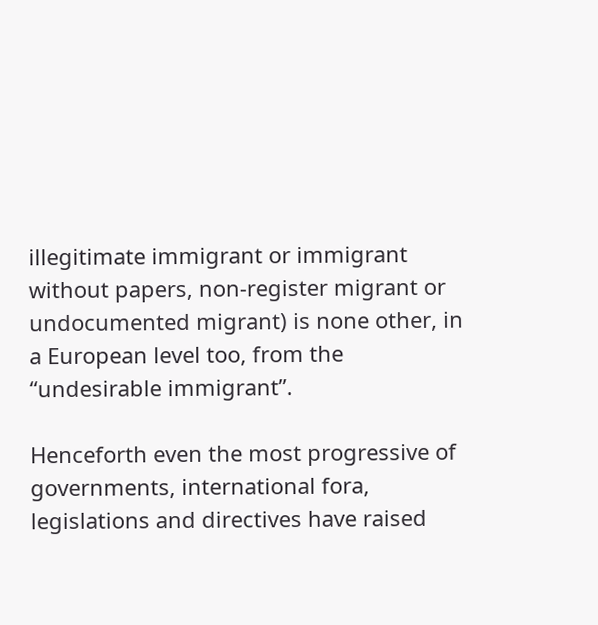illegitimate immigrant or immigrant without papers, non-register migrant or undocumented migrant) is none other, in a European level too, from the “undesirable immigrant”.

Henceforth even the most progressive of governments, international fora, legislations and directives have raised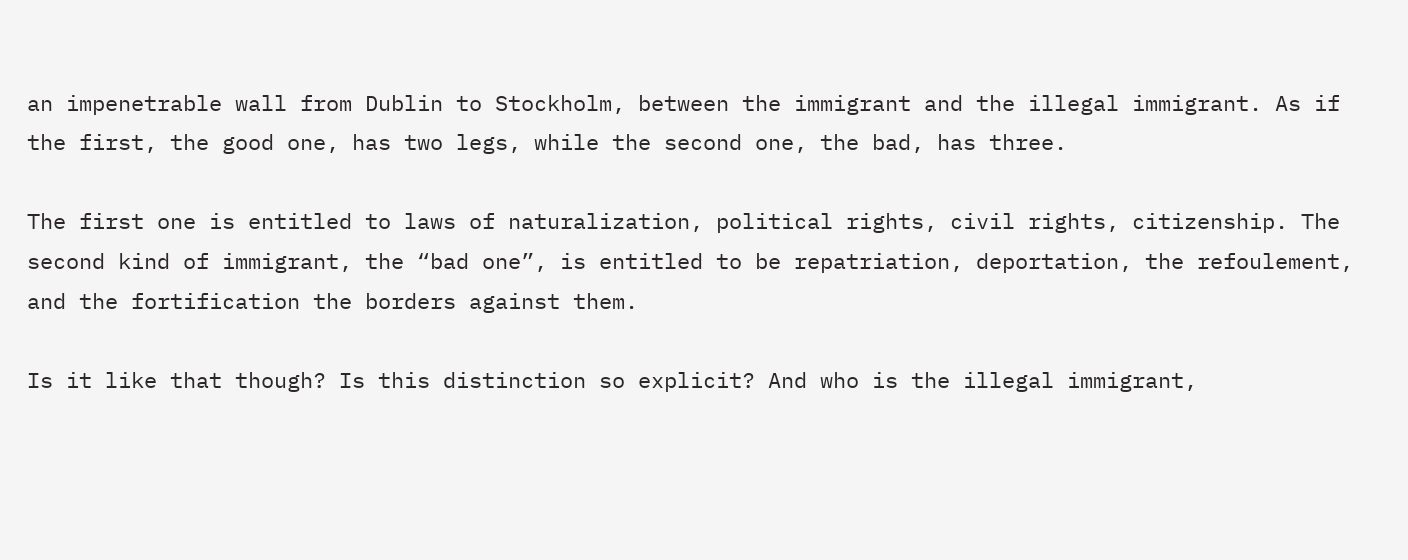an impenetrable wall from Dublin to Stockholm, between the immigrant and the illegal immigrant. As if the first, the good one, has two legs, while the second one, the bad, has three.

The first one is entitled to laws of naturalization, political rights, civil rights, citizenship. The second kind of immigrant, the “bad one”, is entitled to be repatriation, deportation, the refoulement, and the fortification the borders against them.

Is it like that though? Is this distinction so explicit? And who is the illegal immigrant,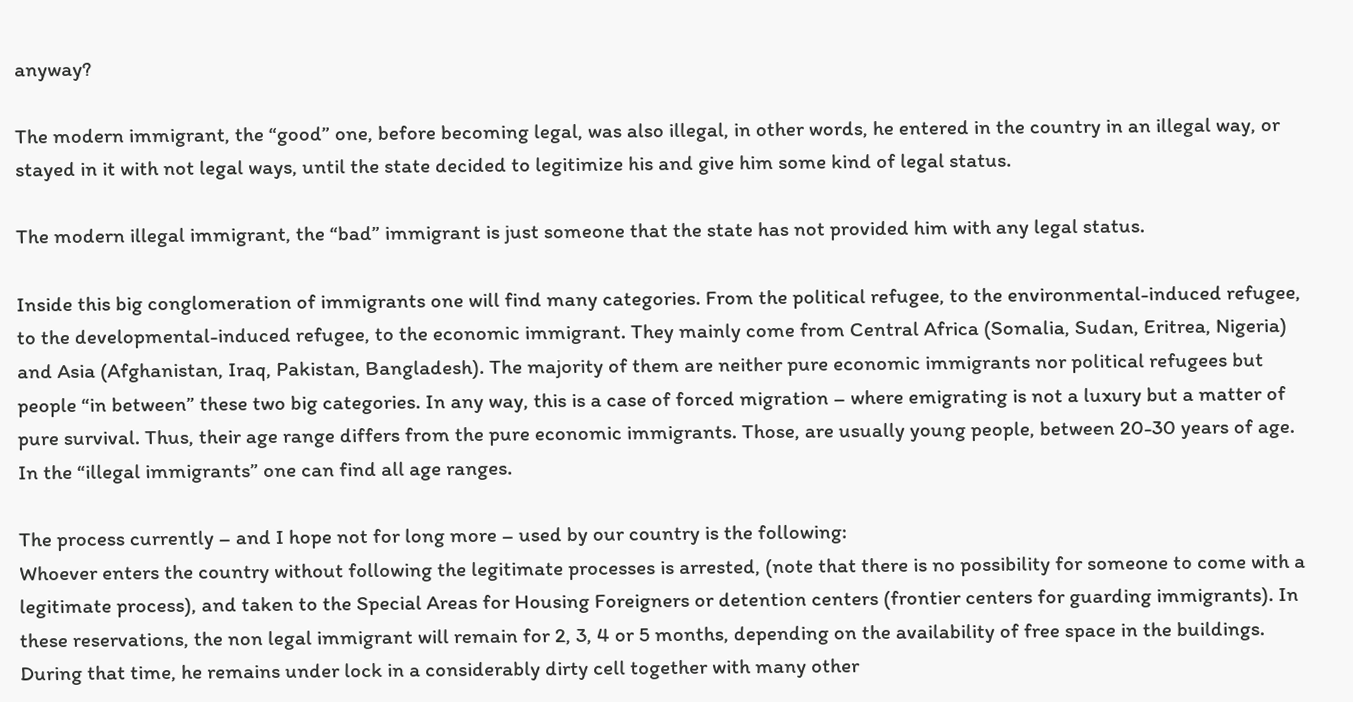anyway?

The modern immigrant, the “good” one, before becoming legal, was also illegal, in other words, he entered in the country in an illegal way, or stayed in it with not legal ways, until the state decided to legitimize his and give him some kind of legal status.

The modern illegal immigrant, the “bad” immigrant is just someone that the state has not provided him with any legal status.

Inside this big conglomeration of immigrants one will find many categories. From the political refugee, to the environmental-induced refugee, to the developmental-induced refugee, to the economic immigrant. They mainly come from Central Africa (Somalia, Sudan, Eritrea, Nigeria) and Asia (Afghanistan, Iraq, Pakistan, Bangladesh). The majority of them are neither pure economic immigrants nor political refugees but people “in between” these two big categories. In any way, this is a case of forced migration – where emigrating is not a luxury but a matter of pure survival. Thus, their age range differs from the pure economic immigrants. Those, are usually young people, between 20-30 years of age. In the “illegal immigrants” one can find all age ranges.

The process currently – and I hope not for long more – used by our country is the following:
Whoever enters the country without following the legitimate processes is arrested, (note that there is no possibility for someone to come with a legitimate process), and taken to the Special Areas for Housing Foreigners or detention centers (frontier centers for guarding immigrants). In these reservations, the non legal immigrant will remain for 2, 3, 4 or 5 months, depending on the availability of free space in the buildings. During that time, he remains under lock in a considerably dirty cell together with many other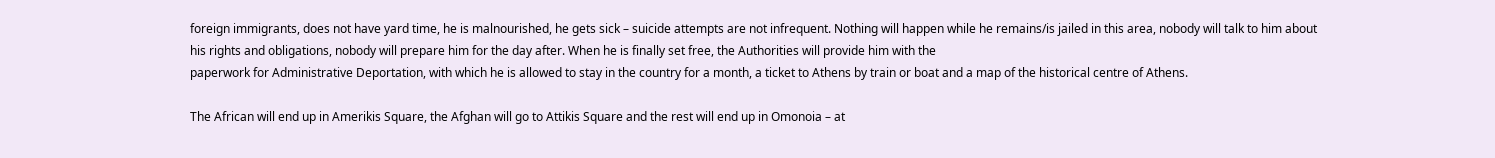foreign immigrants, does not have yard time, he is malnourished, he gets sick – suicide attempts are not infrequent. Nothing will happen while he remains/is jailed in this area, nobody will talk to him about his rights and obligations, nobody will prepare him for the day after. When he is finally set free, the Authorities will provide him with the
paperwork for Administrative Deportation, with which he is allowed to stay in the country for a month, a ticket to Athens by train or boat and a map of the historical centre of Athens.

The African will end up in Amerikis Square, the Afghan will go to Attikis Square and the rest will end up in Omonoia – at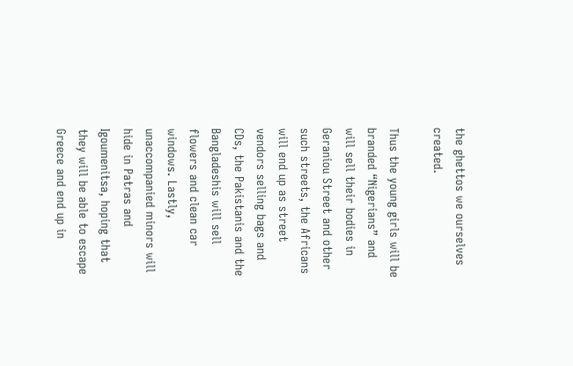the ghettos we ourselves created.

Thus the young girls will be branded “Nigerians” and will sell their bodies in Geraniou Street and other such streets, the Africans will end up as street vendors selling bags and CDs, the Pakistanis and the Bangladeshis will sell flowers and clean car windows. Lastly, unaccompanied minors will hide in Patras and Igoumenitsa, hoping that they will be able to escape Greece and end up in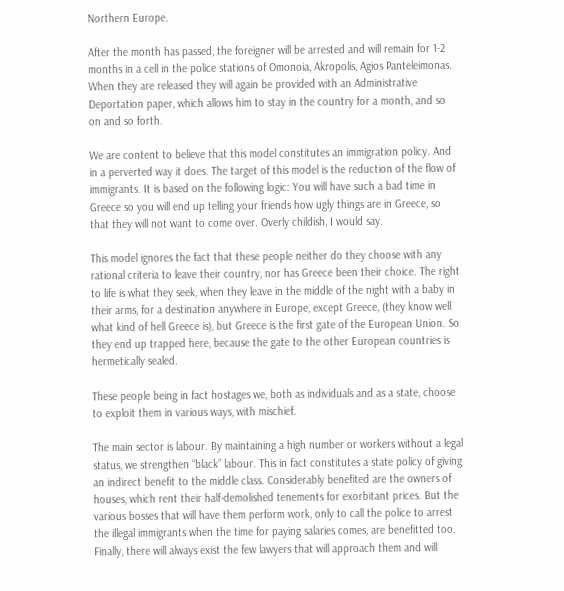Northern Europe.

After the month has passed, the foreigner will be arrested and will remain for 1-2 months in a cell in the police stations of Omonoia, Akropolis, Agios Panteleimonas. When they are released they will again be provided with an Administrative Deportation paper, which allows him to stay in the country for a month, and so on and so forth.

We are content to believe that this model constitutes an immigration policy. And in a perverted way it does. The target of this model is the reduction of the flow of immigrants. It is based on the following logic: You will have such a bad time in Greece so you will end up telling your friends how ugly things are in Greece, so that they will not want to come over. Overly childish, I would say.

This model ignores the fact that these people neither do they choose with any rational criteria to leave their country, nor has Greece been their choice. The right to life is what they seek, when they leave in the middle of the night with a baby in their arms, for a destination anywhere in Europe, except Greece, (they know well what kind of hell Greece is), but Greece is the first gate of the European Union. So they end up trapped here, because the gate to the other European countries is hermetically sealed.

These people being in fact hostages we, both as individuals and as a state, choose to exploit them in various ways, with mischief.

The main sector is labour. By maintaining a high number or workers without a legal status, we strengthen “black” labour. This in fact constitutes a state policy of giving an indirect benefit to the middle class. Considerably benefited are the owners of houses, which rent their half-demolished tenements for exorbitant prices. But the various bosses that will have them perform work, only to call the police to arrest the illegal immigrants when the time for paying salaries comes, are benefitted too. Finally, there will always exist the few lawyers that will approach them and will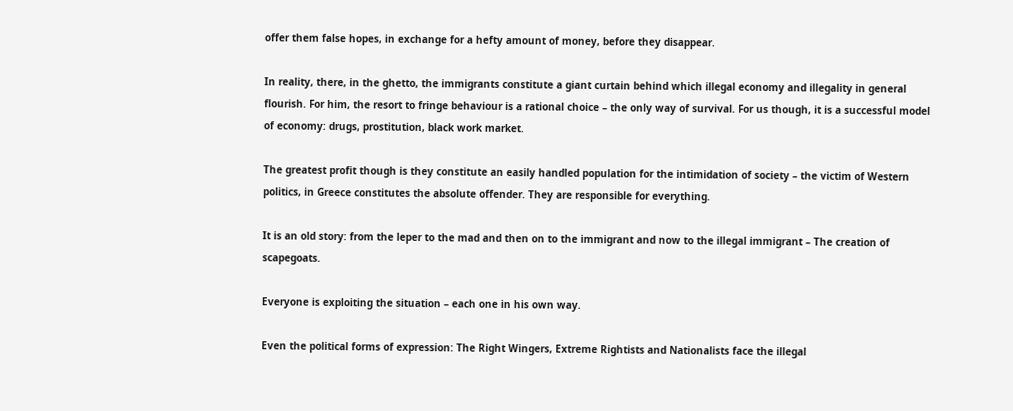offer them false hopes, in exchange for a hefty amount of money, before they disappear.

In reality, there, in the ghetto, the immigrants constitute a giant curtain behind which illegal economy and illegality in general flourish. For him, the resort to fringe behaviour is a rational choice – the only way of survival. For us though, it is a successful model of economy: drugs, prostitution, black work market.

The greatest profit though is they constitute an easily handled population for the intimidation of society – the victim of Western politics, in Greece constitutes the absolute offender. They are responsible for everything.

It is an old story: from the leper to the mad and then on to the immigrant and now to the illegal immigrant – The creation of scapegoats.

Everyone is exploiting the situation – each one in his own way.

Even the political forms of expression: The Right Wingers, Extreme Rightists and Nationalists face the illegal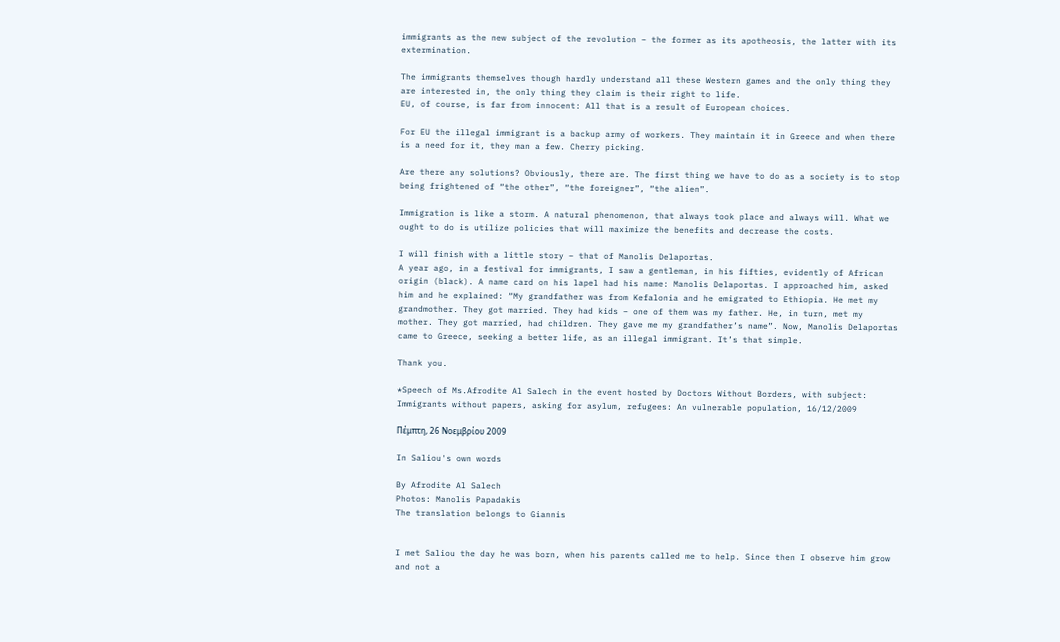immigrants as the new subject of the revolution – the former as its apotheosis, the latter with its extermination.

The immigrants themselves though hardly understand all these Western games and the only thing they are interested in, the only thing they claim is their right to life.
EU, of course, is far from innocent: All that is a result of European choices.

For EU the illegal immigrant is a backup army of workers. They maintain it in Greece and when there is a need for it, they man a few. Cherry picking.

Are there any solutions? Obviously, there are. The first thing we have to do as a society is to stop being frightened of “the other”, “the foreigner”, “the alien”.

Immigration is like a storm. A natural phenomenon, that always took place and always will. What we ought to do is utilize policies that will maximize the benefits and decrease the costs.

I will finish with a little story – that of Manolis Delaportas.
A year ago, in a festival for immigrants, I saw a gentleman, in his fifties, evidently of African origin (black). A name card on his lapel had his name: Manolis Delaportas. I approached him, asked him and he explained: “My grandfather was from Kefalonia and he emigrated to Ethiopia. He met my grandmother. They got married. They had kids – one of them was my father. He, in turn, met my mother. They got married, had children. They gave me my grandfather’s name”. Now, Manolis Delaportas came to Greece, seeking a better life, as an illegal immigrant. It’s that simple.

Thank you.

*Speech of Ms.Afrodite Al Salech in the event hosted by Doctors Without Borders, with subject: Immigrants without papers, asking for asylum, refugees: An vulnerable population, 16/12/2009

Πέμπτη, 26 Νοεμβρίου 2009

In Saliou's own words

By Afrodite Al Salech
Photos: Manolis Papadakis
The translation belongs to Giannis


I met Saliou the day he was born, when his parents called me to help. Since then I observe him grow and not a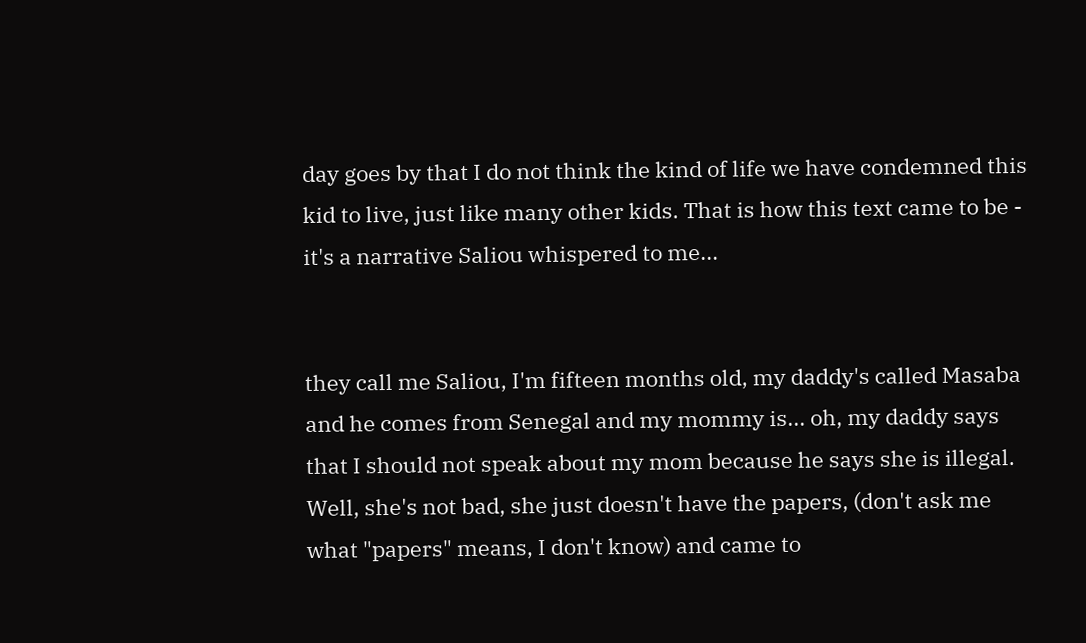day goes by that I do not think the kind of life we have condemned this kid to live, just like many other kids. That is how this text came to be - it's a narrative Saliou whispered to me...


they call me Saliou, I'm fifteen months old, my daddy's called Masaba and he comes from Senegal and my mommy is... oh, my daddy says that I should not speak about my mom because he says she is illegal. Well, she's not bad, she just doesn't have the papers, (don't ask me what "papers" means, I don't know) and came to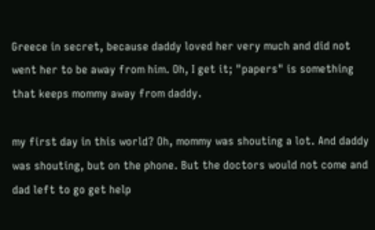Greece in secret, because daddy loved her very much and did not went her to be away from him. Oh, I get it; "papers" is something that keeps mommy away from daddy.

my first day in this world? Oh, mommy was shouting a lot. And daddy was shouting, but on the phone. But the doctors would not come and dad left to go get help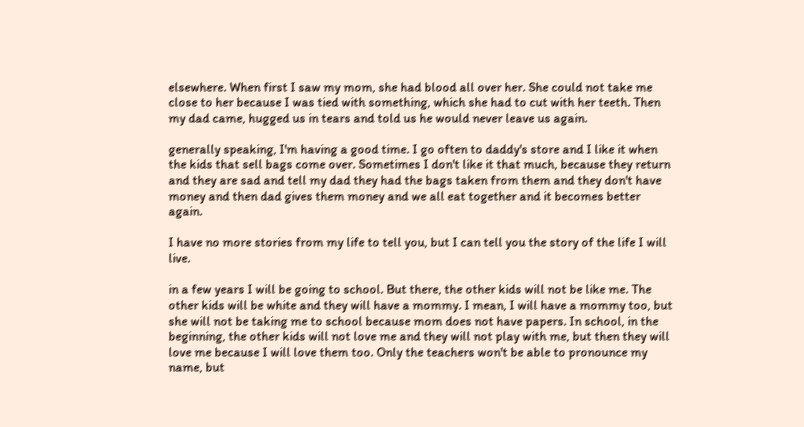elsewhere. When first I saw my mom, she had blood all over her. She could not take me close to her because I was tied with something, which she had to cut with her teeth. Then my dad came, hugged us in tears and told us he would never leave us again.

generally speaking, I'm having a good time. I go often to daddy's store and I like it when the kids that sell bags come over. Sometimes I don't like it that much, because they return and they are sad and tell my dad they had the bags taken from them and they don't have money and then dad gives them money and we all eat together and it becomes better again.

I have no more stories from my life to tell you, but I can tell you the story of the life I will live.

in a few years I will be going to school. But there, the other kids will not be like me. The other kids will be white and they will have a mommy. I mean, I will have a mommy too, but she will not be taking me to school because mom does not have papers. In school, in the beginning, the other kids will not love me and they will not play with me, but then they will love me because I will love them too. Only the teachers won't be able to pronounce my name, but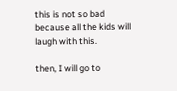this is not so bad because all the kids will laugh with this.

then, I will go to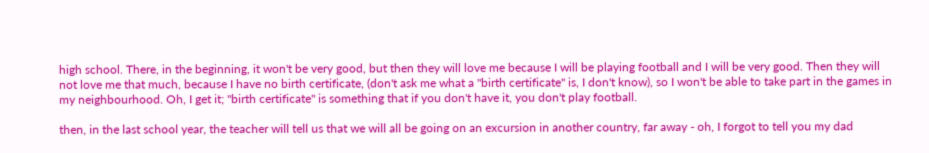high school. There, in the beginning, it won't be very good, but then they will love me because I will be playing football and I will be very good. Then they will not love me that much, because I have no birth certificate, (don't ask me what a "birth certificate" is, I don't know), so I won't be able to take part in the games in my neighbourhood. Oh, I get it; "birth certificate" is something that if you don't have it, you don't play football.

then, in the last school year, the teacher will tell us that we will all be going on an excursion in another country, far away - oh, I forgot to tell you my dad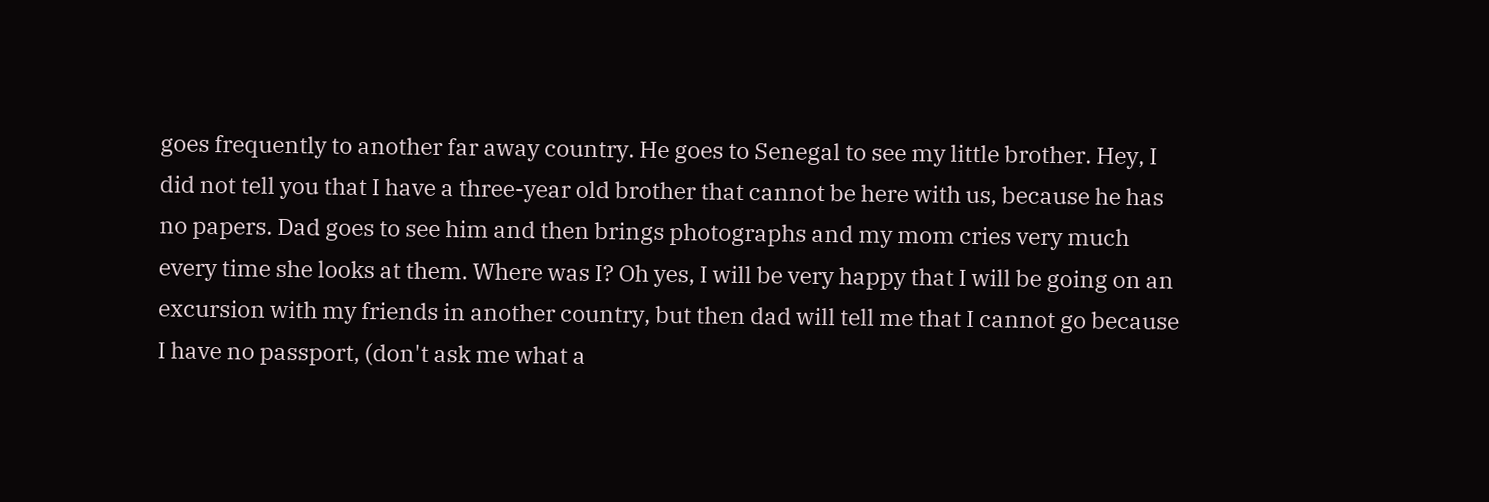goes frequently to another far away country. He goes to Senegal to see my little brother. Hey, I did not tell you that I have a three-year old brother that cannot be here with us, because he has no papers. Dad goes to see him and then brings photographs and my mom cries very much every time she looks at them. Where was I? Oh yes, I will be very happy that I will be going on an excursion with my friends in another country, but then dad will tell me that I cannot go because I have no passport, (don't ask me what a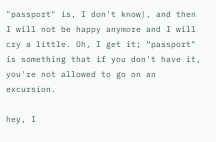"passport" is, I don't know), and then I will not be happy anymore and I will cry a little. Oh, I get it; “passport" is something that if you don't have it, you're not allowed to go on an excursion.

hey, I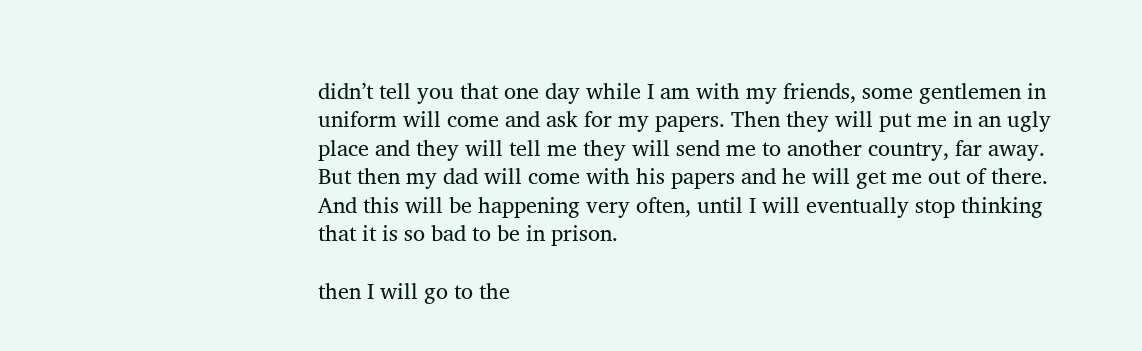didn’t tell you that one day while I am with my friends, some gentlemen in uniform will come and ask for my papers. Then they will put me in an ugly place and they will tell me they will send me to another country, far away. But then my dad will come with his papers and he will get me out of there. And this will be happening very often, until I will eventually stop thinking that it is so bad to be in prison.

then I will go to the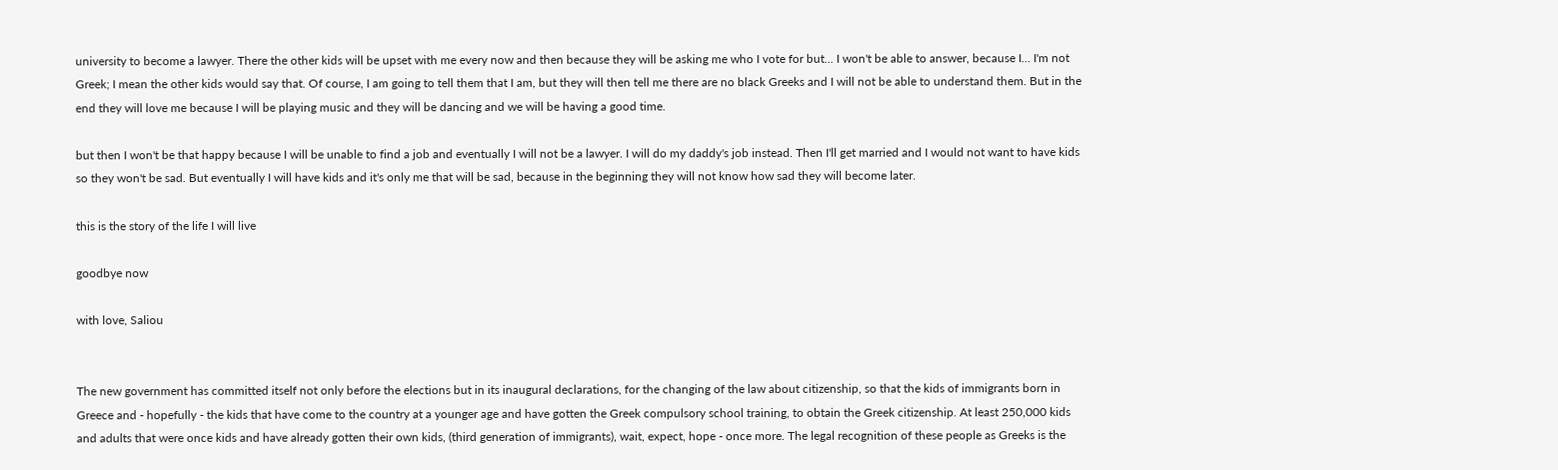university to become a lawyer. There the other kids will be upset with me every now and then because they will be asking me who I vote for but... I won't be able to answer, because I... I'm not Greek; I mean the other kids would say that. Of course, I am going to tell them that I am, but they will then tell me there are no black Greeks and I will not be able to understand them. But in the end they will love me because I will be playing music and they will be dancing and we will be having a good time.

but then I won't be that happy because I will be unable to find a job and eventually I will not be a lawyer. I will do my daddy's job instead. Then I'll get married and I would not want to have kids so they won't be sad. But eventually I will have kids and it's only me that will be sad, because in the beginning they will not know how sad they will become later.

this is the story of the life I will live

goodbye now

with love, Saliou


The new government has committed itself not only before the elections but in its inaugural declarations, for the changing of the law about citizenship, so that the kids of immigrants born in Greece and - hopefully - the kids that have come to the country at a younger age and have gotten the Greek compulsory school training, to obtain the Greek citizenship. At least 250,000 kids and adults that were once kids and have already gotten their own kids, (third generation of immigrants), wait, expect, hope - once more. The legal recognition of these people as Greeks is the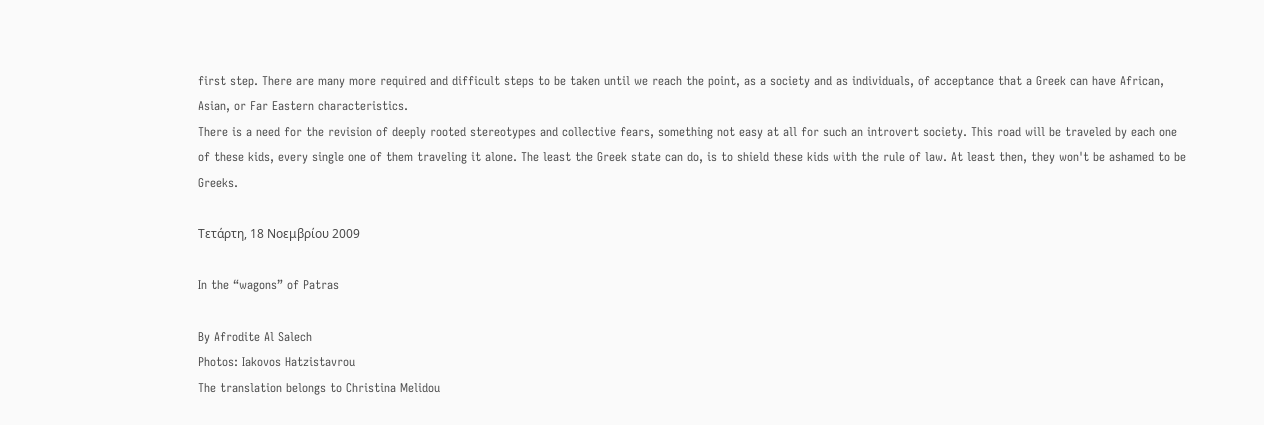first step. There are many more required and difficult steps to be taken until we reach the point, as a society and as individuals, of acceptance that a Greek can have African, Asian, or Far Eastern characteristics.
There is a need for the revision of deeply rooted stereotypes and collective fears, something not easy at all for such an introvert society. This road will be traveled by each one of these kids, every single one of them traveling it alone. The least the Greek state can do, is to shield these kids with the rule of law. At least then, they won't be ashamed to be Greeks.

Τετάρτη, 18 Νοεμβρίου 2009

In the “wagons” of Patras

By Afrodite Al Salech
Photos: Iakovos Hatzistavrou
The translation belongs to Christina Melidou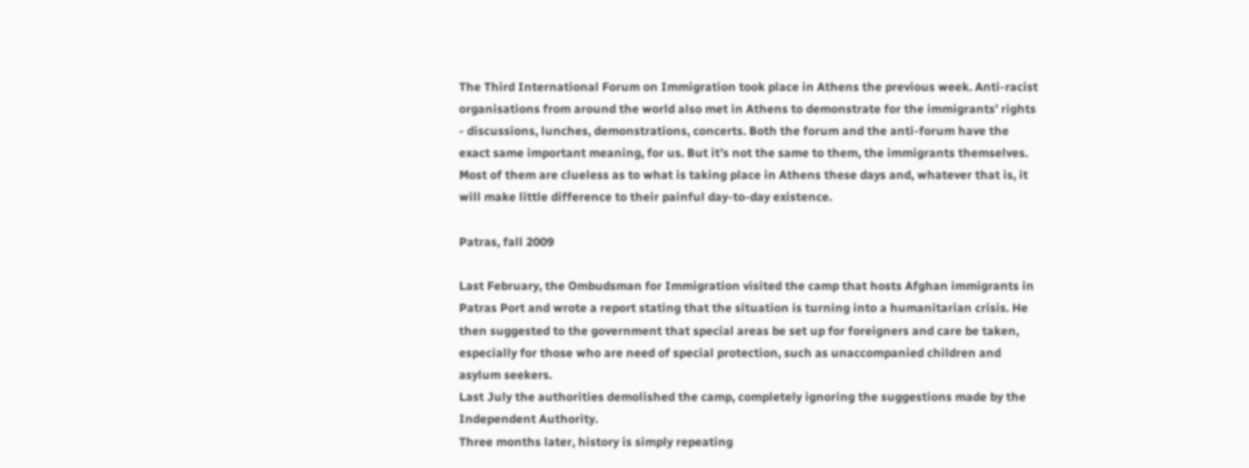The Third International Forum on Immigration took place in Athens the previous week. Anti-racist organisations from around the world also met in Athens to demonstrate for the immigrants’ rights - discussions, lunches, demonstrations, concerts. Both the forum and the anti-forum have the exact same important meaning, for us. But it’s not the same to them, the immigrants themselves. Most of them are clueless as to what is taking place in Athens these days and, whatever that is, it will make little difference to their painful day-to-day existence.

Patras, fall 2009

Last February, the Ombudsman for Immigration visited the camp that hosts Afghan immigrants in Patras Port and wrote a report stating that the situation is turning into a humanitarian crisis. He then suggested to the government that special areas be set up for foreigners and care be taken, especially for those who are need of special protection, such as unaccompanied children and asylum seekers.
Last July the authorities demolished the camp, completely ignoring the suggestions made by the Independent Authority.
Three months later, history is simply repeating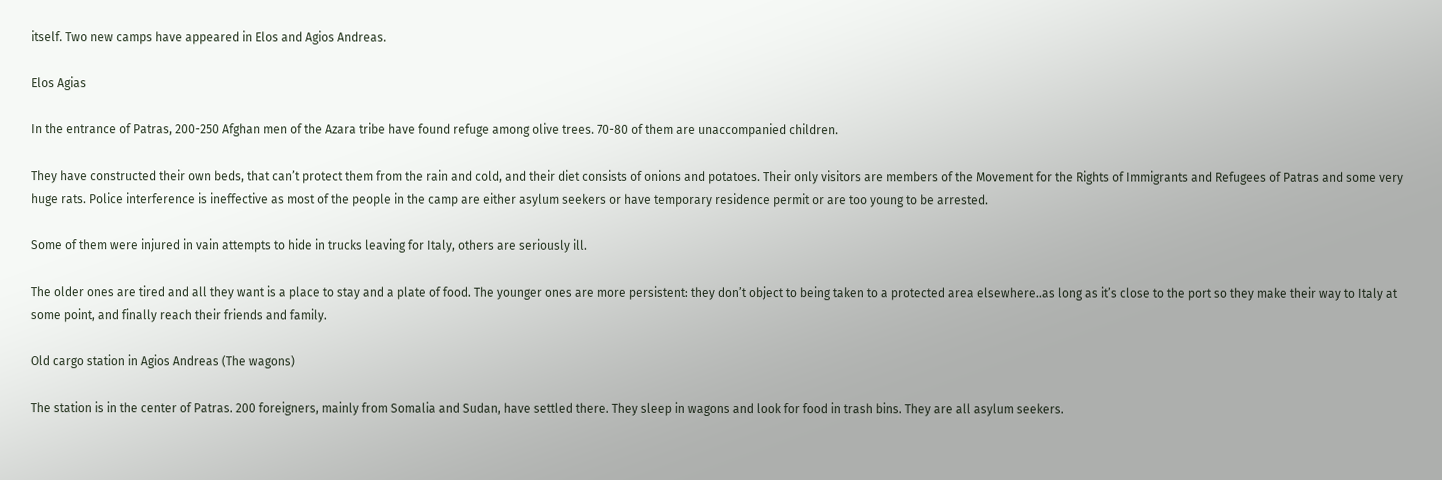itself. Two new camps have appeared in Elos and Agios Andreas.

Elos Agias

In the entrance of Patras, 200-250 Afghan men of the Azara tribe have found refuge among olive trees. 70-80 of them are unaccompanied children.

They have constructed their own beds, that can’t protect them from the rain and cold, and their diet consists of onions and potatoes. Their only visitors are members of the Movement for the Rights of Immigrants and Refugees of Patras and some very huge rats. Police interference is ineffective as most of the people in the camp are either asylum seekers or have temporary residence permit or are too young to be arrested.

Some of them were injured in vain attempts to hide in trucks leaving for Italy, others are seriously ill.

The older ones are tired and all they want is a place to stay and a plate of food. The younger ones are more persistent: they don’t object to being taken to a protected area elsewhere..as long as it’s close to the port so they make their way to Italy at some point, and finally reach their friends and family.

Old cargo station in Agios Andreas (The wagons)

The station is in the center of Patras. 200 foreigners, mainly from Somalia and Sudan, have settled there. They sleep in wagons and look for food in trash bins. They are all asylum seekers.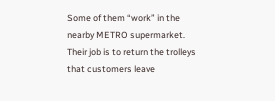Some of them “work” in the nearby METRO supermarket. Their job is to return the trolleys that customers leave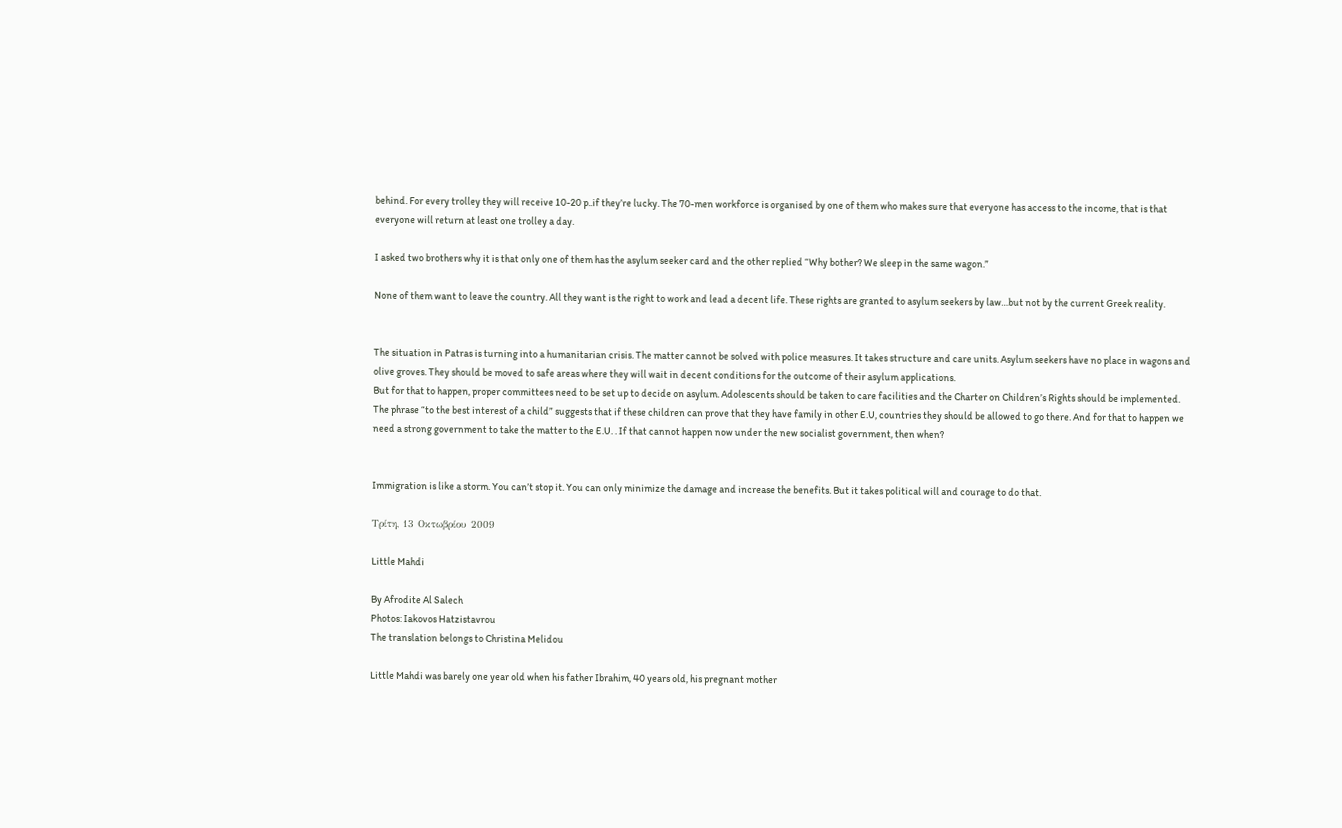behind. For every trolley they will receive 10-20 p..if they’re lucky. The 70-men workforce is organised by one of them who makes sure that everyone has access to the income, that is that everyone will return at least one trolley a day.

I asked two brothers why it is that only one of them has the asylum seeker card and the other replied “Why bother? We sleep in the same wagon.”

None of them want to leave the country. All they want is the right to work and lead a decent life. These rights are granted to asylum seekers by law…but not by the current Greek reality.


The situation in Patras is turning into a humanitarian crisis. The matter cannot be solved with police measures. It takes structure and care units. Asylum seekers have no place in wagons and olive groves. They should be moved to safe areas where they will wait in decent conditions for the outcome of their asylum applications.
But for that to happen, proper committees need to be set up to decide on asylum. Adolescents should be taken to care facilities and the Charter on Children’s Rights should be implemented. The phrase “to the best interest of a child” suggests that if these children can prove that they have family in other E.U, countries they should be allowed to go there. And for that to happen we need a strong government to take the matter to the E.U. . If that cannot happen now under the new socialist government, then when?


Immigration is like a storm. You can’t stop it. You can only minimize the damage and increase the benefits. But it takes political will and courage to do that.

Τρίτη, 13 Οκτωβρίου 2009

Little Mahdi

By Afrodite Al Salech
Photos: Iakovos Hatzistavrou
The translation belongs to Christina Melidou

Little Mahdi was barely one year old when his father Ibrahim, 40 years old, his pregnant mother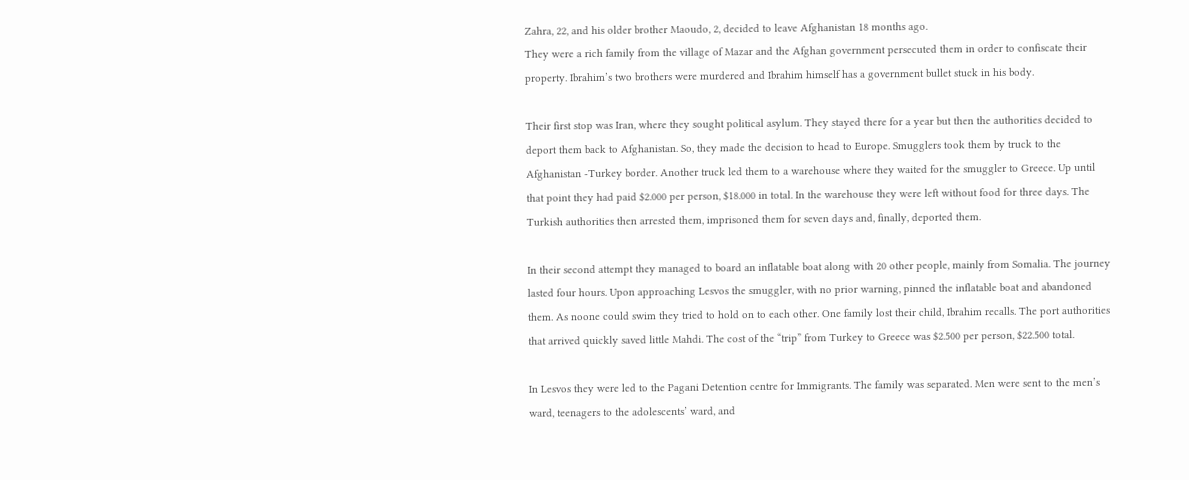Zahra, 22, and his older brother Maoudo, 2, decided to leave Afghanistan 18 months ago.
They were a rich family from the village of Mazar and the Afghan government persecuted them in order to confiscate their property. Ibrahim’s two brothers were murdered and Ibrahim himself has a government bullet stuck in his body.

Their first stop was Iran, where they sought political asylum. They stayed there for a year but then the authorities decided to deport them back to Afghanistan. So, they made the decision to head to Europe. Smugglers took them by truck to the Afghanistan -Turkey border. Another truck led them to a warehouse where they waited for the smuggler to Greece. Up until that point they had paid $2.000 per person, $18.000 in total. In the warehouse they were left without food for three days. The Turkish authorities then arrested them, imprisoned them for seven days and, finally, deported them.

In their second attempt they managed to board an inflatable boat along with 20 other people, mainly from Somalia. The journey lasted four hours. Upon approaching Lesvos the smuggler, with no prior warning, pinned the inflatable boat and abandoned them. As noone could swim they tried to hold on to each other. One family lost their child, Ibrahim recalls. The port authorities that arrived quickly saved little Mahdi. The cost of the “trip” from Turkey to Greece was $2.500 per person, $22.500 total.

In Lesvos they were led to the Pagani Detention centre for Immigrants. The family was separated. Men were sent to the men’s ward, teenagers to the adolescents’ ward, and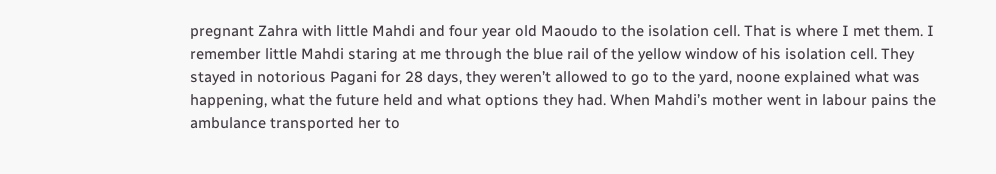pregnant Zahra with little Mahdi and four year old Maoudo to the isolation cell. That is where I met them. I remember little Mahdi staring at me through the blue rail of the yellow window of his isolation cell. They stayed in notorious Pagani for 28 days, they weren’t allowed to go to the yard, noone explained what was happening, what the future held and what options they had. When Mahdi’s mother went in labour pains the ambulance transported her to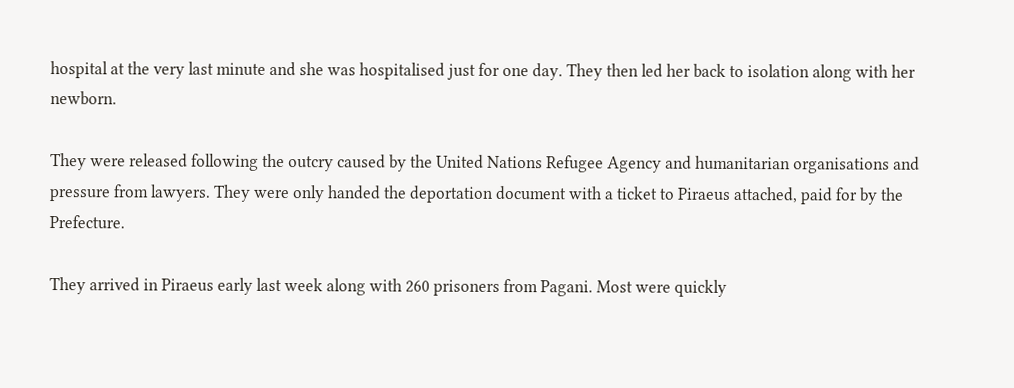hospital at the very last minute and she was hospitalised just for one day. They then led her back to isolation along with her newborn.

They were released following the outcry caused by the United Nations Refugee Agency and humanitarian organisations and pressure from lawyers. They were only handed the deportation document with a ticket to Piraeus attached, paid for by the Prefecture.

They arrived in Piraeus early last week along with 260 prisoners from Pagani. Most were quickly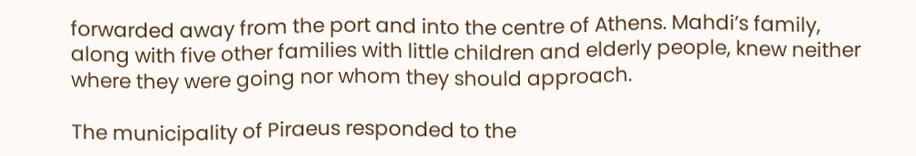forwarded away from the port and into the centre of Athens. Mahdi’s family, along with five other families with little children and elderly people, knew neither where they were going nor whom they should approach.

The municipality of Piraeus responded to the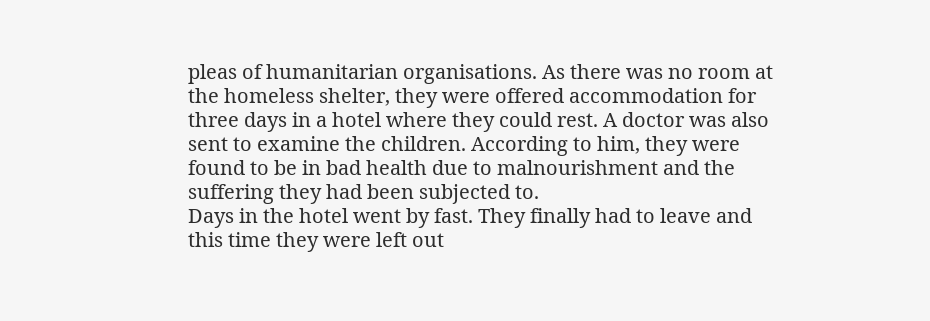pleas of humanitarian organisations. As there was no room at the homeless shelter, they were offered accommodation for three days in a hotel where they could rest. A doctor was also sent to examine the children. According to him, they were found to be in bad health due to malnourishment and the suffering they had been subjected to.
Days in the hotel went by fast. They finally had to leave and this time they were left out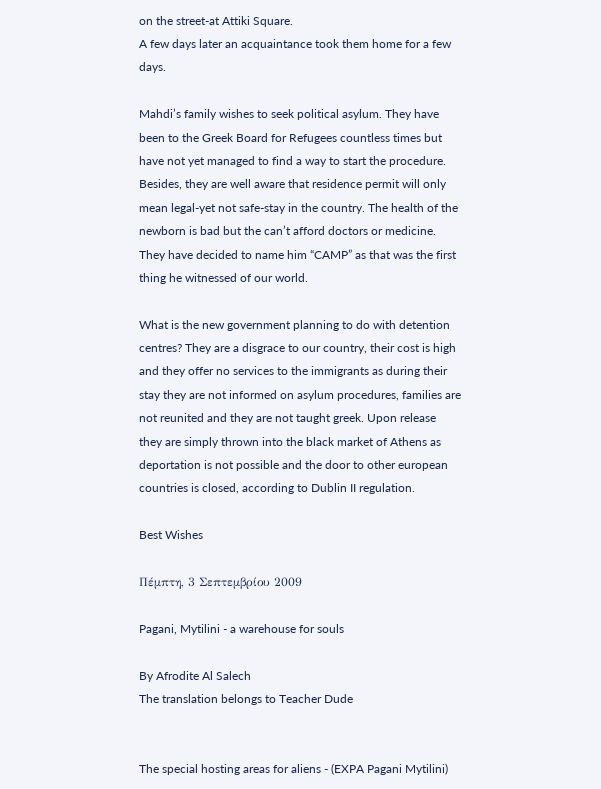on the street-at Attiki Square.
A few days later an acquaintance took them home for a few days.

Mahdi’s family wishes to seek political asylum. They have been to the Greek Board for Refugees countless times but have not yet managed to find a way to start the procedure. Besides, they are well aware that residence permit will only mean legal-yet not safe-stay in the country. The health of the newborn is bad but the can’t afford doctors or medicine. They have decided to name him “CAMP” as that was the first thing he witnessed of our world.

What is the new government planning to do with detention centres? They are a disgrace to our country, their cost is high and they offer no services to the immigrants as during their stay they are not informed on asylum procedures, families are not reunited and they are not taught greek. Upon release they are simply thrown into the black market of Athens as deportation is not possible and the door to other european countries is closed, according to Dublin II regulation.

Best Wishes

Πέμπτη, 3 Σεπτεμβρίου 2009

Pagani, Mytilini - a warehouse for souls

By Afrodite Al Salech
The translation belongs to Teacher Dude


The special hosting areas for aliens - (EXPA Pagani Mytilini)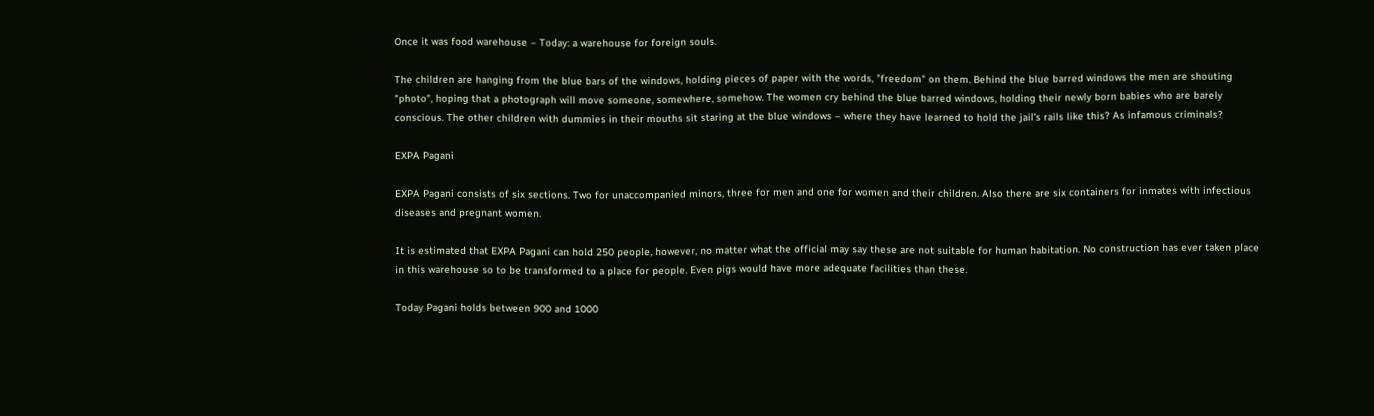Once it was food warehouse – Today: a warehouse for foreign souls.

The children are hanging from the blue bars of the windows, holding pieces of paper with the words, "freedom" on them. Behind the blue barred windows the men are shouting "photo", hoping that a photograph will move someone, somewhere, somehow. The women cry behind the blue barred windows, holding their newly born babies who are barely conscious. The other children with dummies in their mouths sit staring at the blue windows – where they have learned to hold the jail’s rails like this? As infamous criminals?

EXPA Pagani

EXPA Pagani consists of six sections. Two for unaccompanied minors, three for men and one for women and their children. Also there are six containers for inmates with infectious diseases and pregnant women.

It is estimated that EXPA Pagani can hold 250 people, however, no matter what the official may say these are not suitable for human habitation. No construction has ever taken place in this warehouse so to be transformed to a place for people. Even pigs would have more adequate facilities than these.

Today Pagani holds between 900 and 1000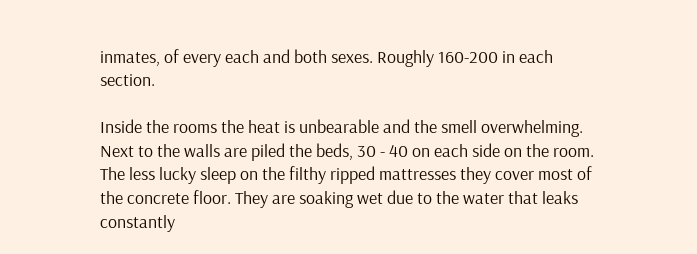inmates, of every each and both sexes. Roughly 160-200 in each section.

Inside the rooms the heat is unbearable and the smell overwhelming. Next to the walls are piled the beds, 30 - 40 on each side on the room. The less lucky sleep on the filthy ripped mattresses they cover most of the concrete floor. They are soaking wet due to the water that leaks constantly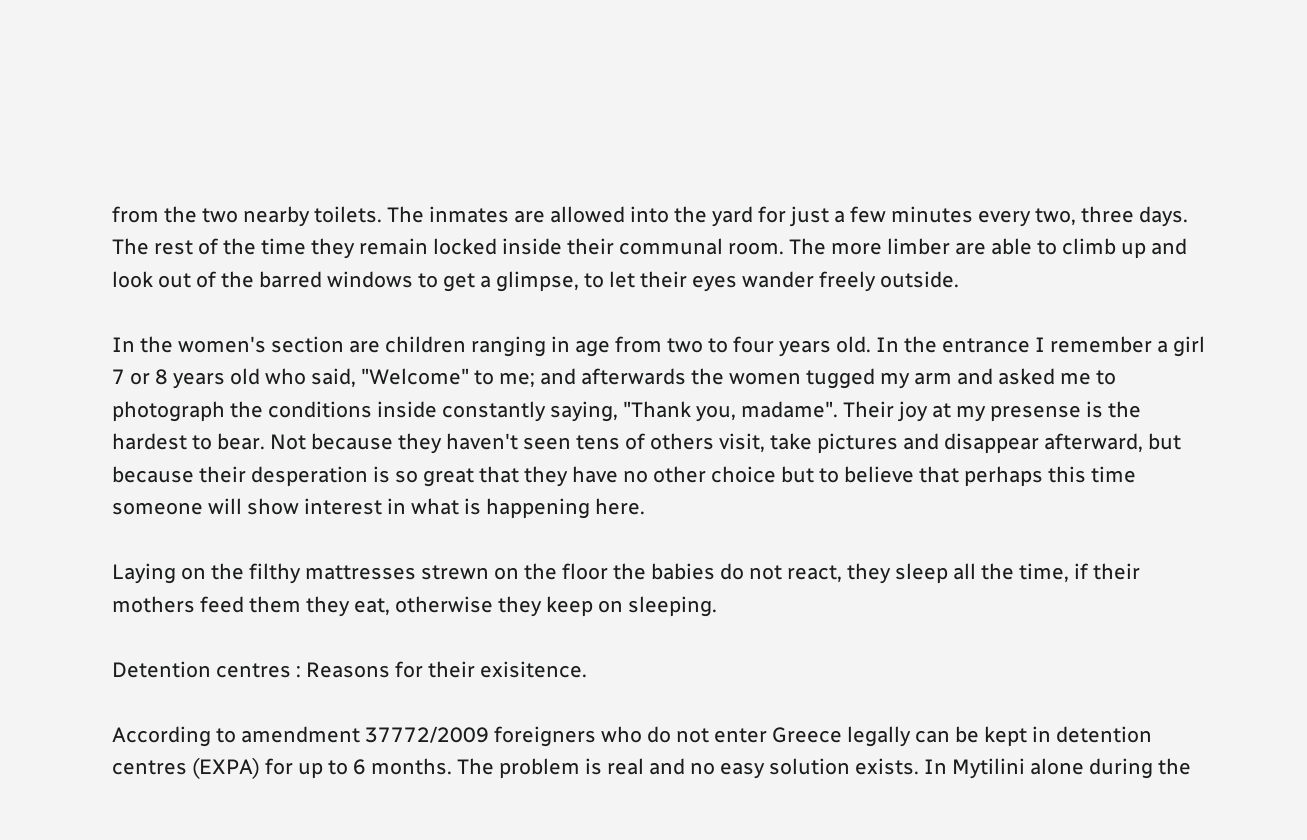from the two nearby toilets. The inmates are allowed into the yard for just a few minutes every two, three days. The rest of the time they remain locked inside their communal room. The more limber are able to climb up and look out of the barred windows to get a glimpse, to let their eyes wander freely outside.

In the women's section are children ranging in age from two to four years old. In the entrance I remember a girl 7 or 8 years old who said, "Welcome" to me; and afterwards the women tugged my arm and asked me to photograph the conditions inside constantly saying, "Thank you, madame". Their joy at my presense is the hardest to bear. Not because they haven't seen tens of others visit, take pictures and disappear afterward, but because their desperation is so great that they have no other choice but to believe that perhaps this time someone will show interest in what is happening here.

Laying on the filthy mattresses strewn on the floor the babies do not react, they sleep all the time, if their mothers feed them they eat, otherwise they keep on sleeping.

Detention centres : Reasons for their exisitence.

According to amendment 37772/2009 foreigners who do not enter Greece legally can be kept in detention centres (EXPA) for up to 6 months. The problem is real and no easy solution exists. In Mytilini alone during the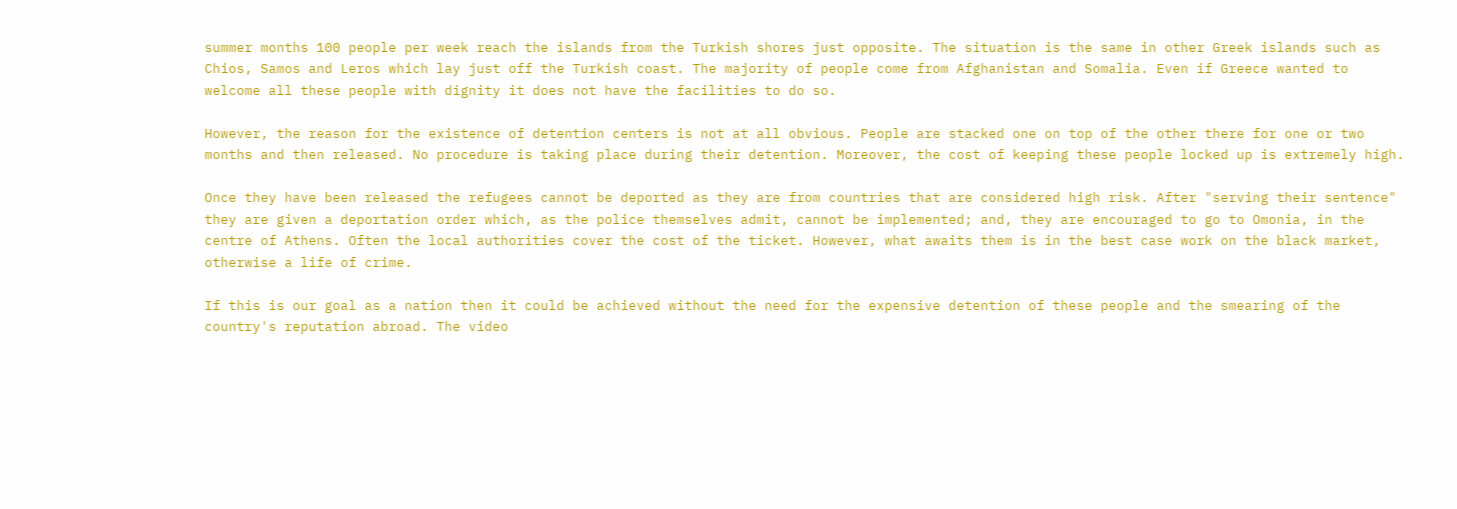summer months 100 people per week reach the islands from the Turkish shores just opposite. The situation is the same in other Greek islands such as Chios, Samos and Leros which lay just off the Turkish coast. The majority of people come from Afghanistan and Somalia. Even if Greece wanted to welcome all these people with dignity it does not have the facilities to do so.

However, the reason for the existence of detention centers is not at all obvious. People are stacked one on top of the other there for one or two months and then released. No procedure is taking place during their detention. Moreover, the cost of keeping these people locked up is extremely high.

Once they have been released the refugees cannot be deported as they are from countries that are considered high risk. After "serving their sentence" they are given a deportation order which, as the police themselves admit, cannot be implemented; and, they are encouraged to go to Omonia, in the centre of Athens. Often the local authorities cover the cost of the ticket. However, what awaits them is in the best case work on the black market, otherwise a life of crime.

If this is our goal as a nation then it could be achieved without the need for the expensive detention of these people and the smearing of the country's reputation abroad. The video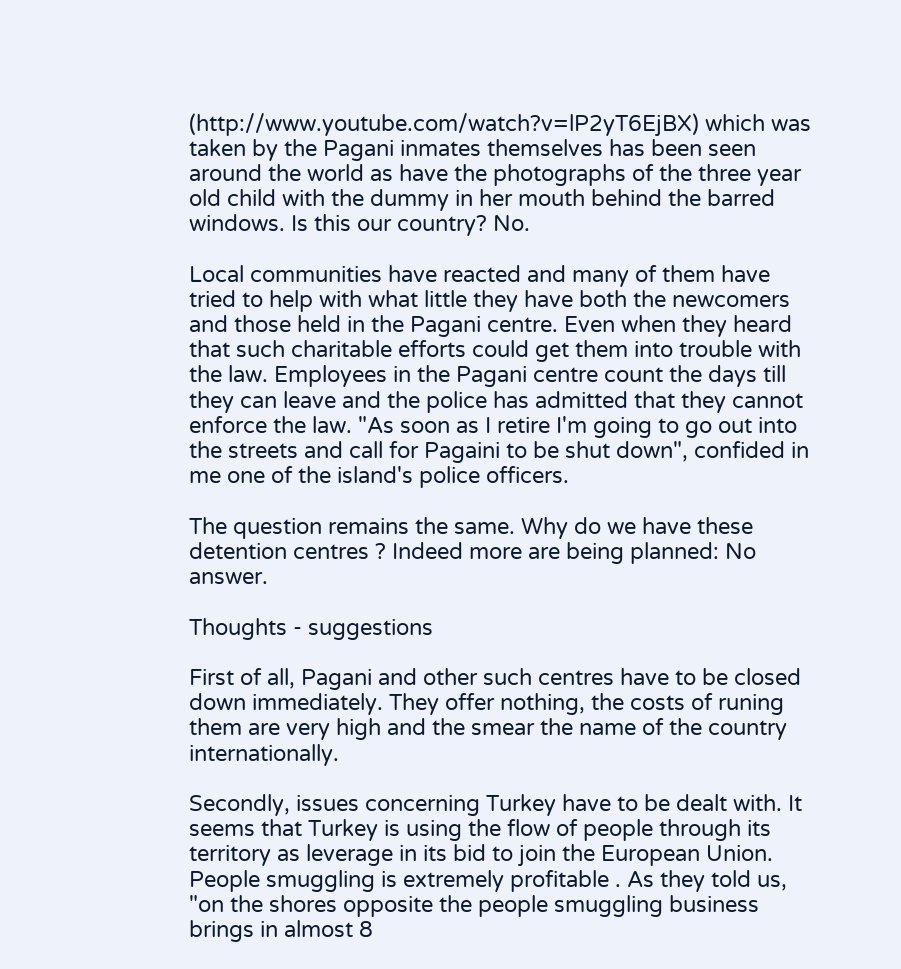(http://www.youtube.com/watch?v=lP2yT6EjBX) which was taken by the Pagani inmates themselves has been seen around the world as have the photographs of the three year old child with the dummy in her mouth behind the barred windows. Is this our country? No.

Local communities have reacted and many of them have tried to help with what little they have both the newcomers and those held in the Pagani centre. Even when they heard that such charitable efforts could get them into trouble with the law. Employees in the Pagani centre count the days till they can leave and the police has admitted that they cannot enforce the law. "As soon as I retire I'm going to go out into the streets and call for Pagaini to be shut down", confided in me one of the island's police officers.

The question remains the same. Why do we have these detention centres ? Indeed more are being planned: No answer.

Thoughts - suggestions

First of all, Pagani and other such centres have to be closed down immediately. They offer nothing, the costs of runing them are very high and the smear the name of the country internationally.

Secondly, issues concerning Turkey have to be dealt with. It seems that Turkey is using the flow of people through its territory as leverage in its bid to join the European Union. People smuggling is extremely profitable . As they told us, "on the shores opposite the people smuggling business brings in almost 8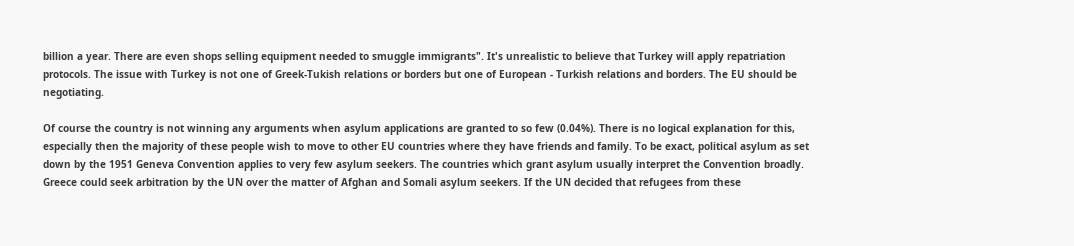billion a year. There are even shops selling equipment needed to smuggle immigrants". It's unrealistic to believe that Turkey will apply repatriation protocols. The issue with Turkey is not one of Greek-Tukish relations or borders but one of European - Turkish relations and borders. The EU should be negotiating.

Of course the country is not winning any arguments when asylum applications are granted to so few (0.04%). There is no logical explanation for this, especially then the majority of these people wish to move to other EU countries where they have friends and family. To be exact, political asylum as set down by the 1951 Geneva Convention applies to very few asylum seekers. The countries which grant asylum usually interpret the Convention broadly. Greece could seek arbitration by the UN over the matter of Afghan and Somali asylum seekers. If the UN decided that refugees from these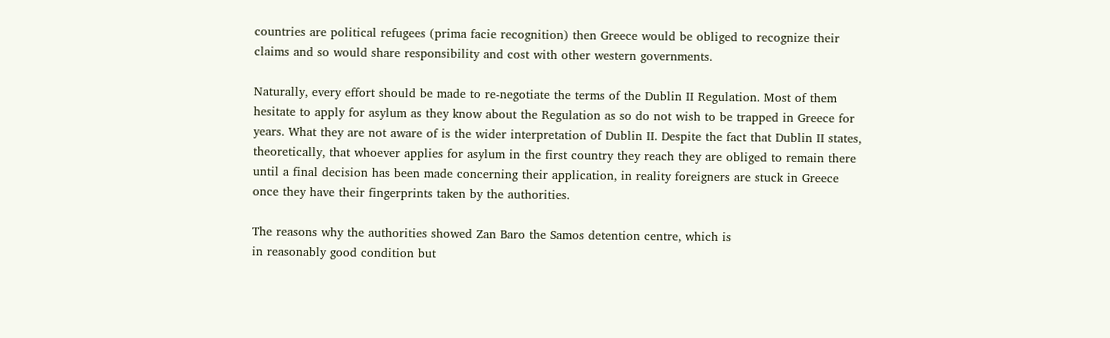countries are political refugees (prima facie recognition) then Greece would be obliged to recognize their claims and so would share responsibility and cost with other western governments.

Naturally, every effort should be made to re-negotiate the terms of the Dublin II Regulation. Most of them hesitate to apply for asylum as they know about the Regulation as so do not wish to be trapped in Greece for years. What they are not aware of is the wider interpretation of Dublin II. Despite the fact that Dublin II states, theoretically, that whoever applies for asylum in the first country they reach they are obliged to remain there until a final decision has been made concerning their application, in reality foreigners are stuck in Greece once they have their fingerprints taken by the authorities.

The reasons why the authorities showed Zan Baro the Samos detention centre, which is
in reasonably good condition but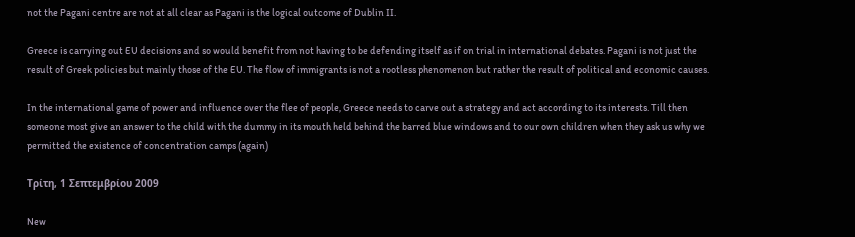not the Pagani centre are not at all clear as Pagani is the logical outcome of Dublin II.

Greece is carrying out EU decisions and so would benefit from not having to be defending itself as if on trial in international debates. Pagani is not just the result of Greek policies but mainly those of the EU. The flow of immigrants is not a rootless phenomenon but rather the result of political and economic causes.

In the international game of power and influence over the flee of people, Greece needs to carve out a strategy and act according to its interests. Till then someone most give an answer to the child with the dummy in its mouth held behind the barred blue windows and to our own children when they ask us why we permitted the existence of concentration camps (again)

Τρίτη, 1 Σεπτεμβρίου 2009

New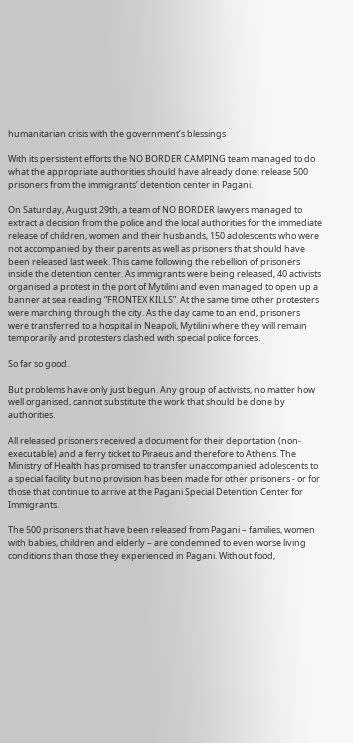humanitarian crisis with the government’s blessings

With its persistent efforts the NO BORDER CAMPING team managed to do what the appropriate authorities should have already done: release 500 prisoners from the immigrants’ detention center in Pagani.

On Saturday, August 29th, a team of NO BORDER lawyers managed to extract a decision from the police and the local authorities for the immediate release of children, women and their husbands, 150 adolescents who were not accompanied by their parents as well as prisoners that should have been released last week. This came following the rebellion of prisoners inside the detention center. As immigrants were being released, 40 activists organised a protest in the port of Mytilini and even managed to open up a banner at sea reading “FRONTEX KILLS”. At the same time other protesters were marching through the city. As the day came to an end, prisoners were transferred to a hospital in Neapoli, Mytilini where they will remain temporarily and protesters clashed with special police forces.

So far so good.

But problems have only just begun. Any group of activists, no matter how well organised, cannot substitute the work that should be done by authorities.

All released prisoners received a document for their deportation (non-executable) and a ferry ticket to Piraeus and therefore to Athens. The Ministry of Health has promised to transfer unaccompanied adolescents to a special facility but no provision has been made for other prisoners - or for those that continue to arrive at the Pagani Special Detention Center for Immigrants.

The 500 prisoners that have been released from Pagani – families, women with babies, children and elderly – are condemned to even worse living conditions than those they experienced in Pagani. Without food,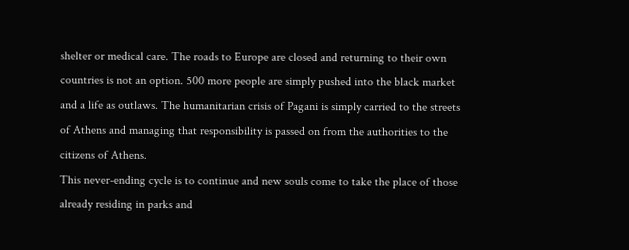shelter or medical care. The roads to Europe are closed and returning to their own countries is not an option. 500 more people are simply pushed into the black market and a life as outlaws. The humanitarian crisis of Pagani is simply carried to the streets of Athens and managing that responsibility is passed on from the authorities to the citizens of Athens.
This never-ending cycle is to continue and new souls come to take the place of those already residing in parks and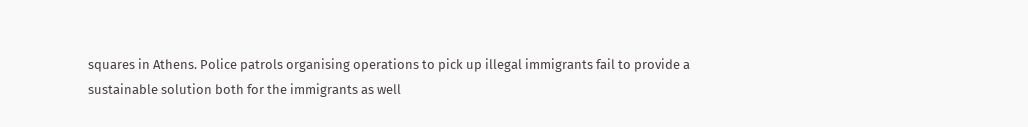squares in Athens. Police patrols organising operations to pick up illegal immigrants fail to provide a sustainable solution both for the immigrants as well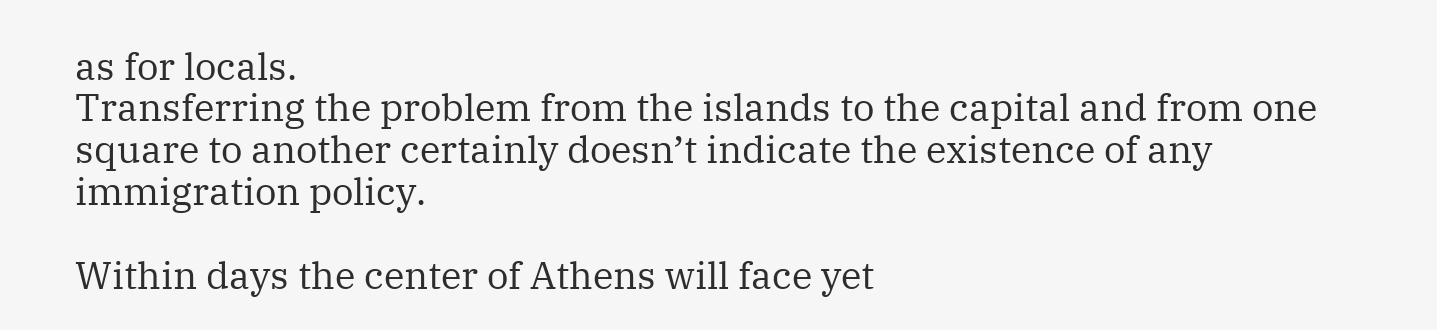as for locals.
Transferring the problem from the islands to the capital and from one square to another certainly doesn’t indicate the existence of any immigration policy.

Within days the center of Athens will face yet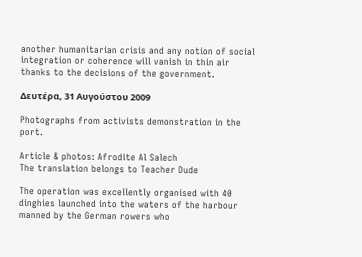another humanitarian crisis and any notion of social integration or coherence will vanish in thin air thanks to the decisions of the government.

Δευτέρα, 31 Αυγούστου 2009

Photographs from activists demonstration in the port.

Article & photos: Afrodite Al Salech
The translation belongs to Teacher Dude

The operation was excellently organised with 40 dinghies launched into the waters of the harbour manned by the German rowers who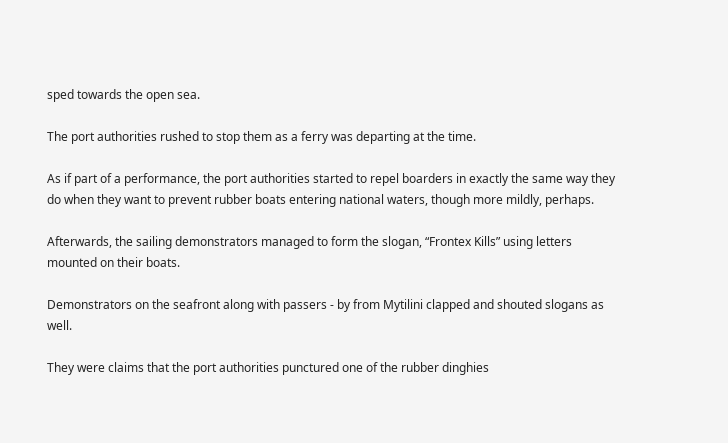sped towards the open sea.

The port authorities rushed to stop them as a ferry was departing at the time.

As if part of a performance, the port authorities started to repel boarders in exactly the same way they do when they want to prevent rubber boats entering national waters, though more mildly, perhaps.

Afterwards, the sailing demonstrators managed to form the slogan, “Frontex Kills” using letters mounted on their boats.

Demonstrators on the seafront along with passers - by from Mytilini clapped and shouted slogans as well.

They were claims that the port authorities punctured one of the rubber dinghies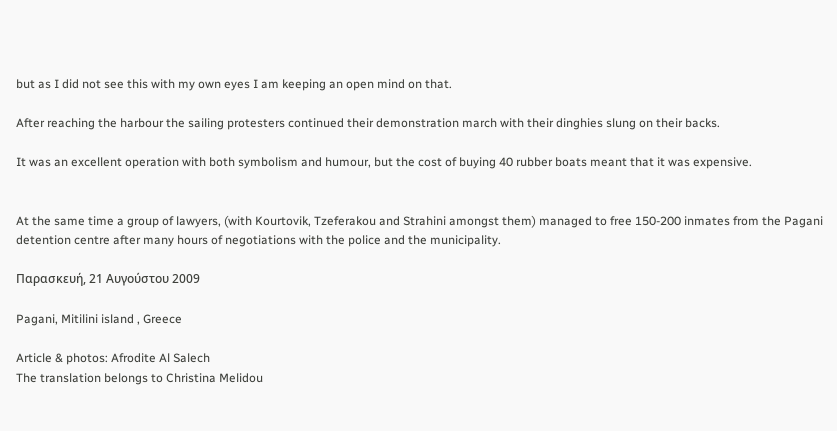but as I did not see this with my own eyes I am keeping an open mind on that.

After reaching the harbour the sailing protesters continued their demonstration march with their dinghies slung on their backs.

It was an excellent operation with both symbolism and humour, but the cost of buying 40 rubber boats meant that it was expensive.


At the same time a group of lawyers, (with Kourtovik, Tzeferakou and Strahini amongst them) managed to free 150-200 inmates from the Pagani detention centre after many hours of negotiations with the police and the municipality.

Παρασκευή, 21 Αυγούστου 2009

Pagani, Mitilini island , Greece

Article & photos: Afrodite Al Salech
The translation belongs to Christina Melidou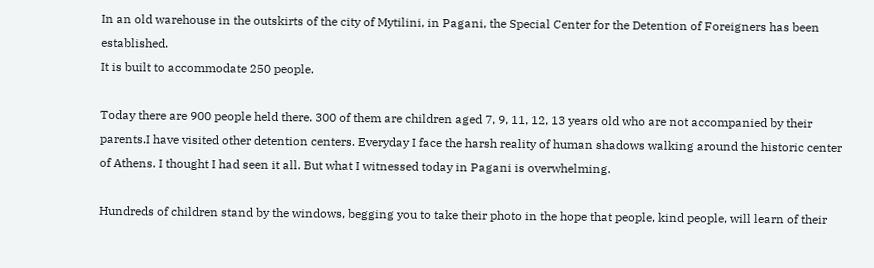In an old warehouse in the outskirts of the city of Mytilini, in Pagani, the Special Center for the Detention of Foreigners has been established.
It is built to accommodate 250 people.

Today there are 900 people held there. 300 of them are children aged 7, 9, 11, 12, 13 years old who are not accompanied by their parents.I have visited other detention centers. Everyday I face the harsh reality of human shadows walking around the historic center of Athens. I thought I had seen it all. But what I witnessed today in Pagani is overwhelming.

Hundreds of children stand by the windows, begging you to take their photo in the hope that people, kind people, will learn of their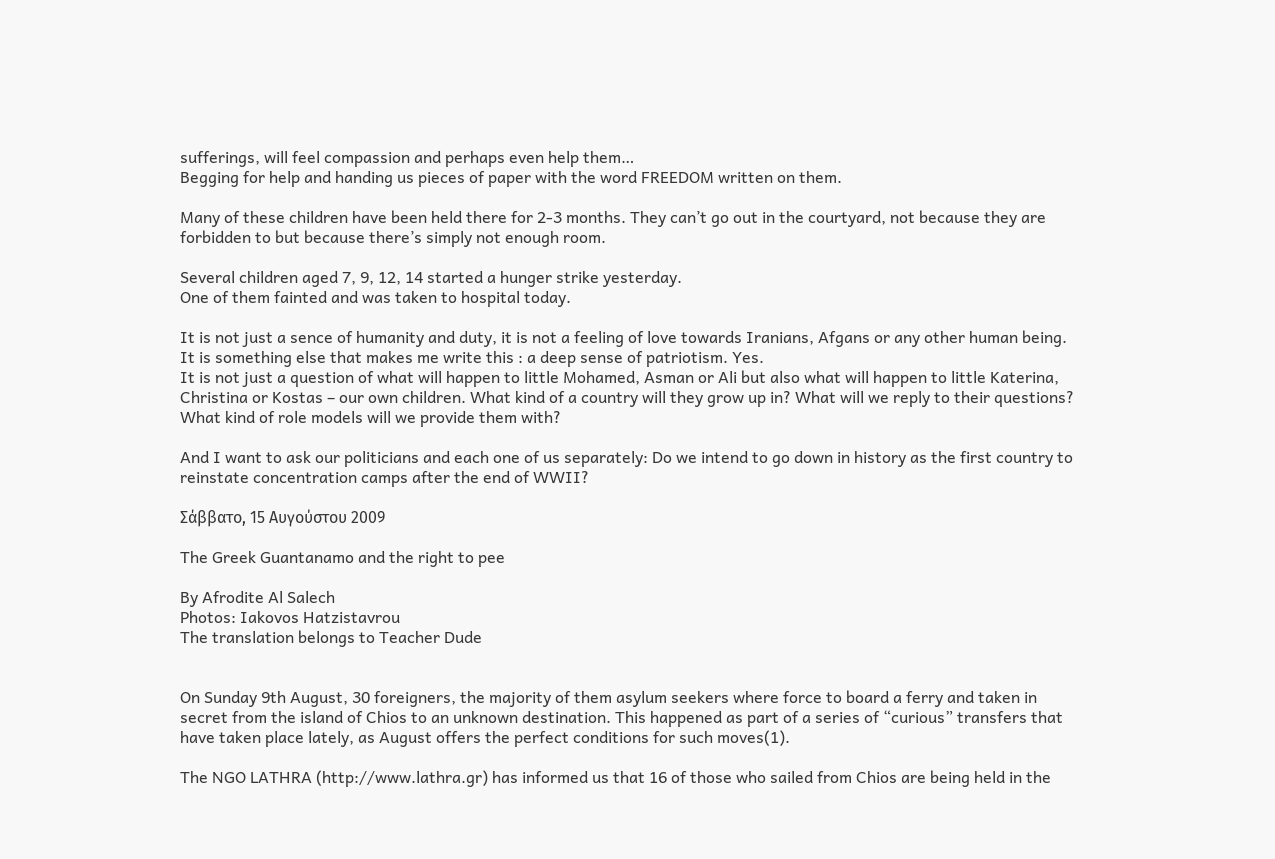sufferings, will feel compassion and perhaps even help them…
Begging for help and handing us pieces of paper with the word FREEDOM written on them.

Many of these children have been held there for 2-3 months. They can’t go out in the courtyard, not because they are forbidden to but because there’s simply not enough room.

Several children aged 7, 9, 12, 14 started a hunger strike yesterday.
One of them fainted and was taken to hospital today.

It is not just a sence of humanity and duty, it is not a feeling of love towards Iranians, Afgans or any other human being.
It is something else that makes me write this : a deep sense of patriotism. Yes.
It is not just a question of what will happen to little Mohamed, Asman or Ali but also what will happen to little Katerina, Christina or Kostas – our own children. What kind of a country will they grow up in? What will we reply to their questions? What kind of role models will we provide them with?

And I want to ask our politicians and each one of us separately: Do we intend to go down in history as the first country to reinstate concentration camps after the end of WWII?

Σάββατο, 15 Αυγούστου 2009

The Greek Guantanamo and the right to pee

By Afrodite Al Salech
Photos: Iakovos Hatzistavrou
The translation belongs to Teacher Dude


On Sunday 9th August, 30 foreigners, the majority of them asylum seekers where force to board a ferry and taken in secret from the island of Chios to an unknown destination. This happened as part of a series of “curious” transfers that have taken place lately, as August offers the perfect conditions for such moves(1).

The NGO LATHRA (http://www.lathra.gr) has informed us that 16 of those who sailed from Chios are being held in the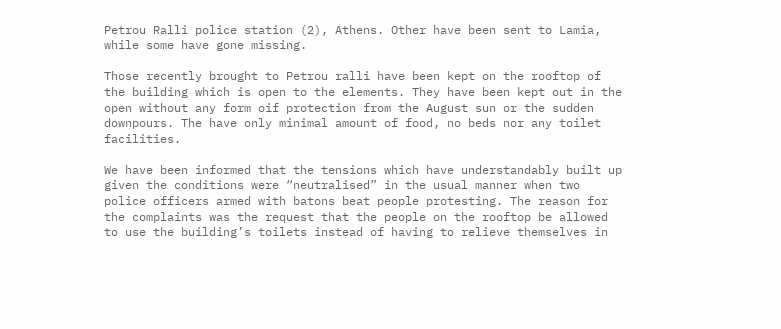Petrou Ralli police station (2), Athens. Other have been sent to Lamia, while some have gone missing.

Those recently brought to Petrou ralli have been kept on the rooftop of the building which is open to the elements. They have been kept out in the open without any form oif protection from the August sun or the sudden downpours. The have only minimal amount of food, no beds nor any toilet facilities.

We have been informed that the tensions which have understandably built up given the conditions were “neutralised” in the usual manner when two police officers armed with batons beat people protesting. The reason for the complaints was the request that the people on the rooftop be allowed to use the building’s toilets instead of having to relieve themselves in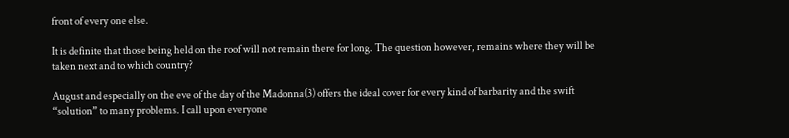front of every one else.

It is definite that those being held on the roof will not remain there for long. The question however, remains where they will be taken next and to which country?

August and especially on the eve of the day of the Madonna(3) offers the ideal cover for every kind of barbarity and the swift “solution” to many problems. I call upon everyone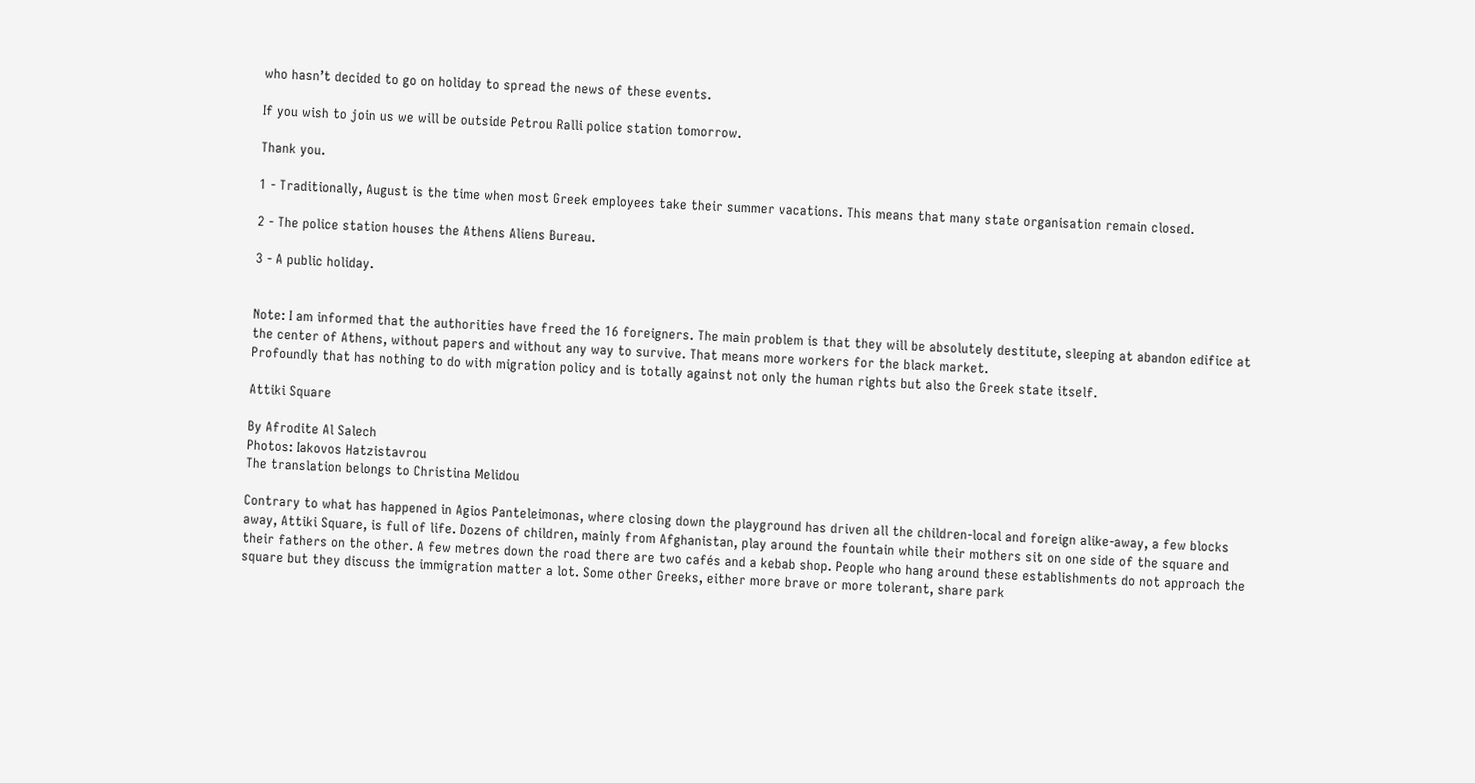who hasn’t decided to go on holiday to spread the news of these events.

If you wish to join us we will be outside Petrou Ralli police station tomorrow.

Thank you.

1 - Traditionally, August is the time when most Greek employees take their summer vacations. This means that many state organisation remain closed.

2 - The police station houses the Athens Aliens Bureau.

3 - A public holiday.


Note: I am informed that the authorities have freed the 16 foreigners. The main problem is that they will be absolutely destitute, sleeping at abandon edifice at the center of Athens, without papers and without any way to survive. That means more workers for the black market.
Profoundly that has nothing to do with migration policy and is totally against not only the human rights but also the Greek state itself.

Attiki Square

By Afrodite Al Salech
Photos: Iakovos Hatzistavrou
The translation belongs to Christina Melidou

Contrary to what has happened in Agios Panteleimonas, where closing down the playground has driven all the children-local and foreign alike-away, a few blocks away, Attiki Square, is full of life. Dozens of children, mainly from Afghanistan, play around the fountain while their mothers sit on one side of the square and their fathers on the other. A few metres down the road there are two cafés and a kebab shop. People who hang around these establishments do not approach the square but they discuss the immigration matter a lot. Some other Greeks, either more brave or more tolerant, share park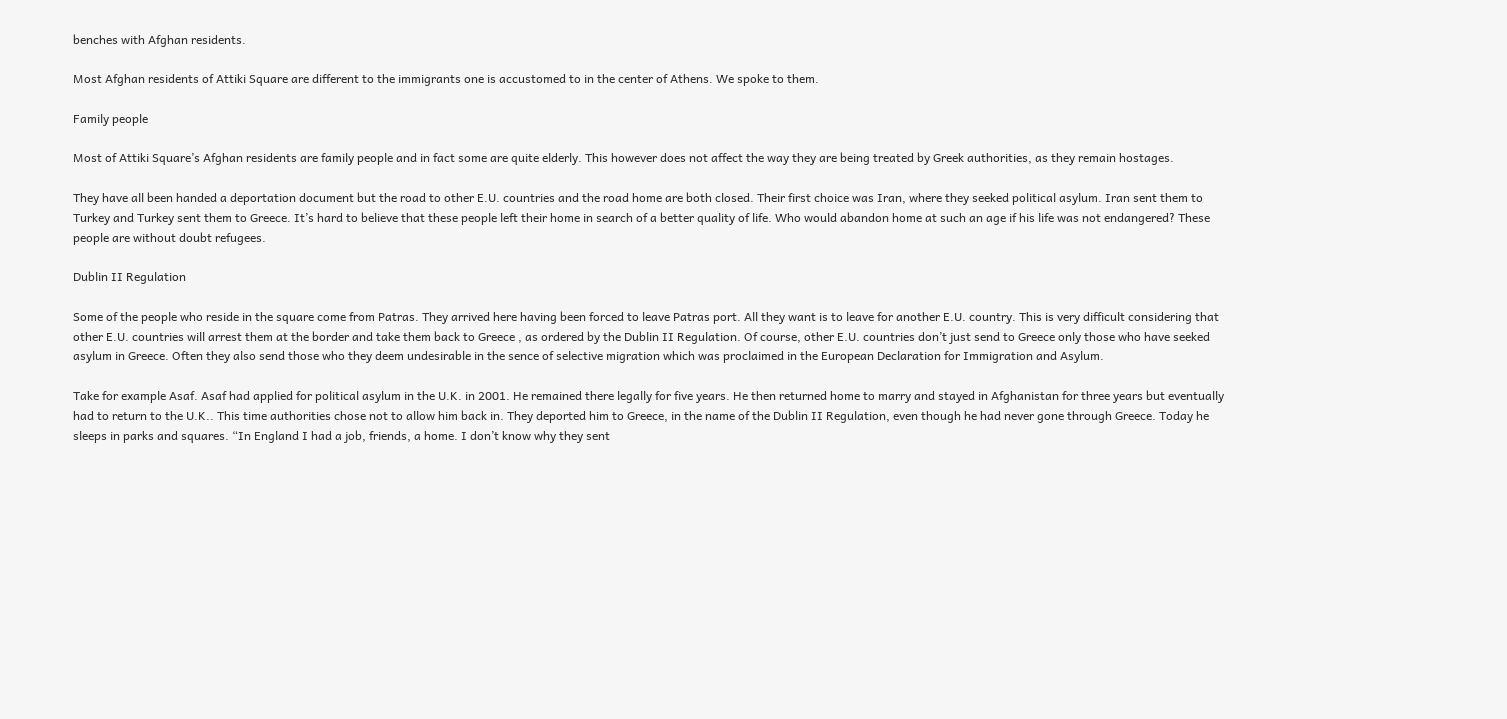benches with Afghan residents.

Most Afghan residents of Attiki Square are different to the immigrants one is accustomed to in the center of Athens. We spoke to them.

Family people

Most of Attiki Square’s Afghan residents are family people and in fact some are quite elderly. This however does not affect the way they are being treated by Greek authorities, as they remain hostages.

They have all been handed a deportation document but the road to other E.U. countries and the road home are both closed. Their first choice was Iran, where they seeked political asylum. Iran sent them to Turkey and Turkey sent them to Greece. It’s hard to believe that these people left their home in search of a better quality of life. Who would abandon home at such an age if his life was not endangered? These people are without doubt refugees.

Dublin II Regulation

Some of the people who reside in the square come from Patras. They arrived here having been forced to leave Patras port. All they want is to leave for another E.U. country. This is very difficult considering that other E.U. countries will arrest them at the border and take them back to Greece , as ordered by the Dublin II Regulation. Of course, other E.U. countries don’t just send to Greece only those who have seeked asylum in Greece. Often they also send those who they deem undesirable in the sence of selective migration which was proclaimed in the European Declaration for Immigration and Asylum.

Take for example Asaf. Asaf had applied for political asylum in the U.K. in 2001. He remained there legally for five years. He then returned home to marry and stayed in Afghanistan for three years but eventually had to return to the U.K.. This time authorities chose not to allow him back in. They deported him to Greece, in the name of the Dublin II Regulation, even though he had never gone through Greece. Today he sleeps in parks and squares. “In England I had a job, friends, a home. I don’t know why they sent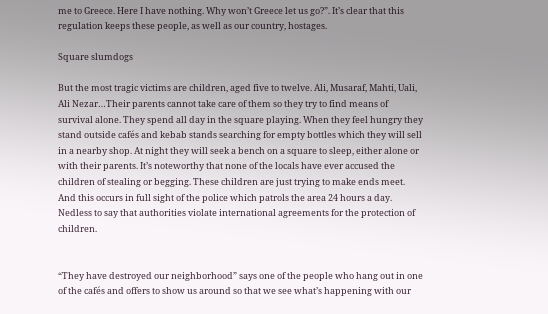me to Greece. Here I have nothing. Why won’t Greece let us go?”. It’s clear that this regulation keeps these people, as well as our country, hostages.

Square slumdogs

But the most tragic victims are children, aged five to twelve. Ali, Musaraf, Mahti, Uali, Ali Nezar…Their parents cannot take care of them so they try to find means of survival alone. They spend all day in the square playing. When they feel hungry they stand outside cafés and kebab stands searching for empty bottles which they will sell in a nearby shop. At night they will seek a bench on a square to sleep, either alone or with their parents. It’s noteworthy that none of the locals have ever accused the children of stealing or begging. These children are just trying to make ends meet. And this occurs in full sight of the police which patrols the area 24 hours a day. Nedless to say that authorities violate international agreements for the protection of children.


“They have destroyed our neighborhood” says one of the people who hang out in one of the cafés and offers to show us around so that we see what’s happening with our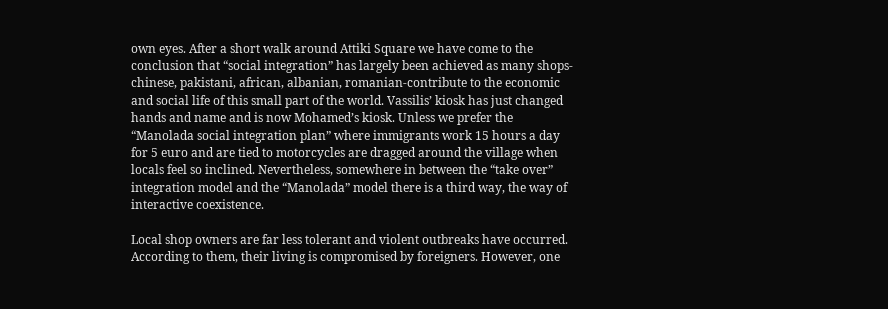own eyes. After a short walk around Attiki Square we have come to the conclusion that “social integration” has largely been achieved as many shops-chinese, pakistani, african, albanian, romanian-contribute to the economic and social life of this small part of the world. Vassilis’ kiosk has just changed hands and name and is now Mohamed’s kiosk. Unless we prefer the “Manolada social integration plan” where immigrants work 15 hours a day for 5 euro and are tied to motorcycles are dragged around the village when locals feel so inclined. Nevertheless, somewhere in between the “take over” integration model and the “Manolada” model there is a third way, the way of interactive coexistence.

Local shop owners are far less tolerant and violent outbreaks have occurred. According to them, their living is compromised by foreigners. However, one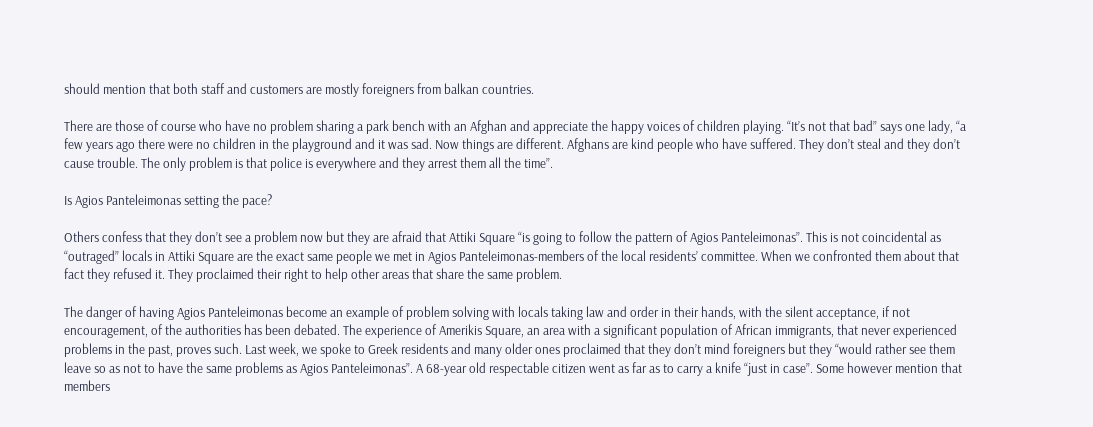should mention that both staff and customers are mostly foreigners from balkan countries.

There are those of course who have no problem sharing a park bench with an Afghan and appreciate the happy voices of children playing. “It’s not that bad” says one lady, “a few years ago there were no children in the playground and it was sad. Now things are different. Afghans are kind people who have suffered. They don’t steal and they don’t cause trouble. The only problem is that police is everywhere and they arrest them all the time”.

Is Agios Panteleimonas setting the pace?

Others confess that they don’t see a problem now but they are afraid that Attiki Square “is going to follow the pattern of Agios Panteleimonas”. This is not coincidental as “outraged” locals in Attiki Square are the exact same people we met in Agios Panteleimonas-members of the local residents’ committee. When we confronted them about that fact they refused it. They proclaimed their right to help other areas that share the same problem.

The danger of having Agios Panteleimonas become an example of problem solving with locals taking law and order in their hands, with the silent acceptance, if not encouragement, of the authorities has been debated. The experience of Amerikis Square, an area with a significant population of African immigrants, that never experienced problems in the past, proves such. Last week, we spoke to Greek residents and many older ones proclaimed that they don’t mind foreigners but they “would rather see them leave so as not to have the same problems as Agios Panteleimonas”. A 68-year old respectable citizen went as far as to carry a knife “just in case”. Some however mention that members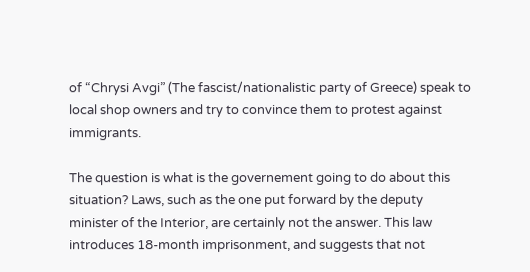of “Chrysi Avgi” (The fascist/nationalistic party of Greece) speak to local shop owners and try to convince them to protest against immigrants.

The question is what is the governement going to do about this situation? Laws, such as the one put forward by the deputy minister of the Interior, are certainly not the answer. This law introduces 18-month imprisonment, and suggests that not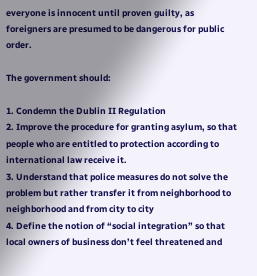everyone is innocent until proven guilty, as foreigners are presumed to be dangerous for public order.

The government should:

1. Condemn the Dublin II Regulation
2. Improve the procedure for granting asylum, so that people who are entitled to protection according to international law receive it.
3. Understand that police measures do not solve the problem but rather transfer it from neighborhood to neighborhood and from city to city
4. Define the notion of “social integration” so that local owners of business don’t feel threatened and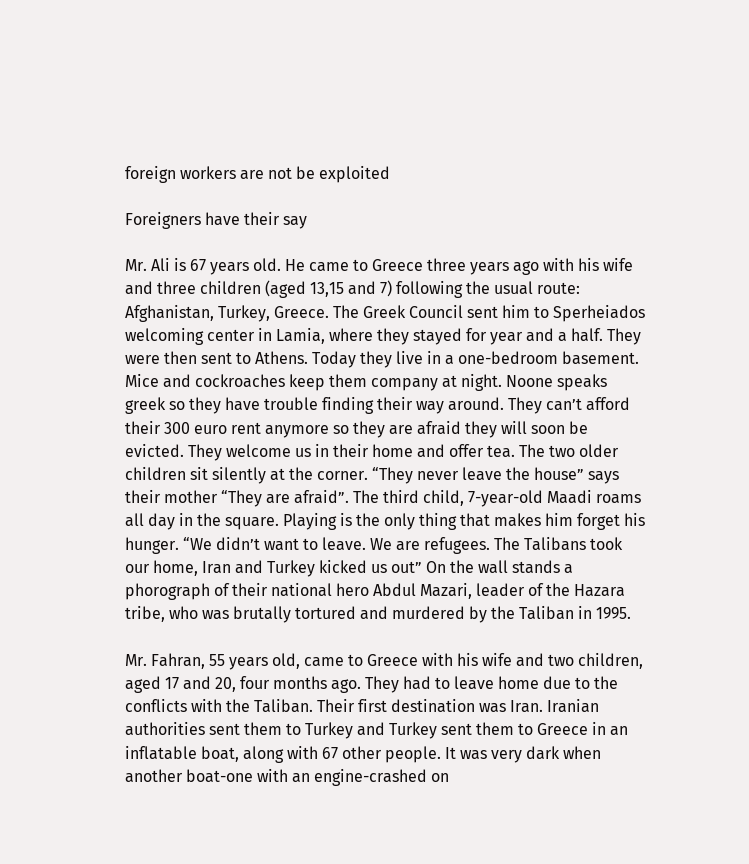foreign workers are not be exploited

Foreigners have their say

Mr. Ali is 67 years old. He came to Greece three years ago with his wife and three children (aged 13,15 and 7) following the usual route: Afghanistan, Turkey, Greece. The Greek Council sent him to Sperheiados welcoming center in Lamia, where they stayed for year and a half. They were then sent to Athens. Today they live in a one-bedroom basement. Mice and cockroaches keep them company at night. Noone speaks greek so they have trouble finding their way around. They can’t afford their 300 euro rent anymore so they are afraid they will soon be evicted. They welcome us in their home and offer tea. The two older children sit silently at the corner. “They never leave the house” says their mother “They are afraid”. The third child, 7-year-old Maadi roams all day in the square. Playing is the only thing that makes him forget his hunger. “We didn’t want to leave. We are refugees. The Talibans took our home, Iran and Turkey kicked us out” On the wall stands a phorograph of their national hero Abdul Mazari, leader of the Hazara tribe, who was brutally tortured and murdered by the Taliban in 1995.

Mr. Fahran, 55 years old, came to Greece with his wife and two children, aged 17 and 20, four months ago. They had to leave home due to the conflicts with the Taliban. Their first destination was Iran. Iranian authorities sent them to Turkey and Turkey sent them to Greece in an inflatable boat, along with 67 other people. It was very dark when another boat-one with an engine-crashed on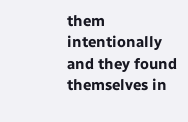them intentionally and they found themselves in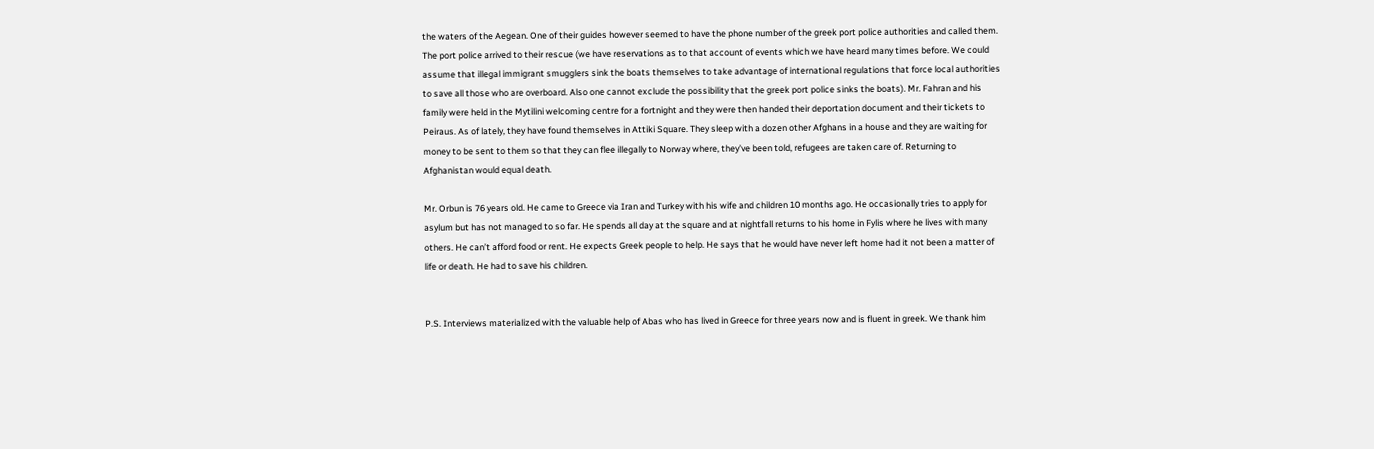the waters of the Aegean. One of their guides however seemed to have the phone number of the greek port police authorities and called them. The port police arrived to their rescue (we have reservations as to that account of events which we have heard many times before. We could assume that illegal immigrant smugglers sink the boats themselves to take advantage of international regulations that force local authorities to save all those who are overboard. Also one cannot exclude the possibility that the greek port police sinks the boats). Mr. Fahran and his family were held in the Mytilini welcoming centre for a fortnight and they were then handed their deportation document and their tickets to Peiraus. As of lately, they have found themselves in Attiki Square. They sleep with a dozen other Afghans in a house and they are waiting for money to be sent to them so that they can flee illegally to Norway where, they’ve been told, refugees are taken care of. Returning to Afghanistan would equal death.

Mr. Orbun is 76 years old. He came to Greece via Iran and Turkey with his wife and children 10 months ago. He occasionally tries to apply for asylum but has not managed to so far. He spends all day at the square and at nightfall returns to his home in Fylis where he lives with many others. He can’t afford food or rent. He expects Greek people to help. He says that he would have never left home had it not been a matter of life or death. He had to save his children.


P.S. Interviews materialized with the valuable help of Abas who has lived in Greece for three years now and is fluent in greek. We thank him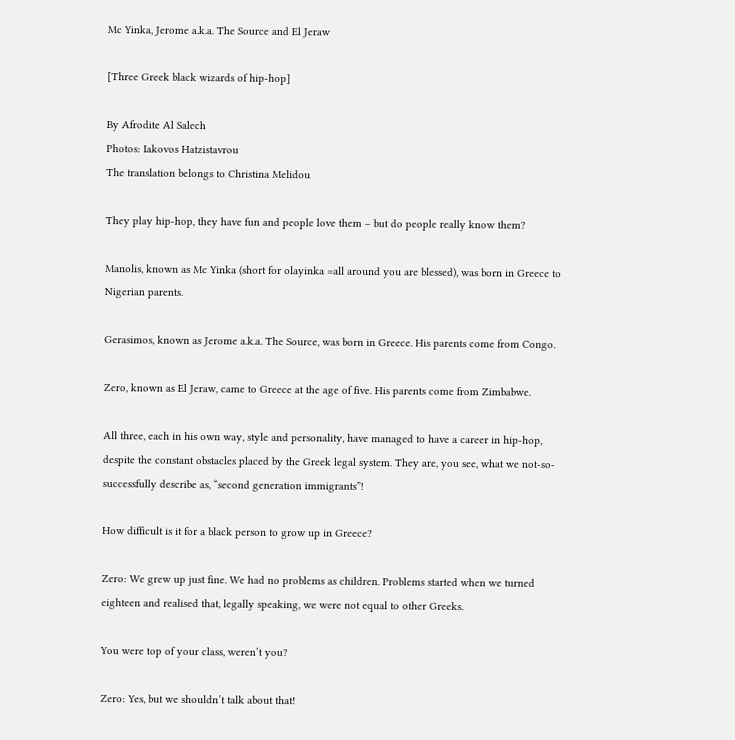Mc Yinka, Jerome a.k.a. The Source and El Jeraw

[Three Greek black wizards of hip-hop]

By Afrodite Al Salech
Photos: Iakovos Hatzistavrou
The translation belongs to Christina Melidou

They play hip-hop, they have fun and people love them – but do people really know them?

Manolis, known as Mc Yinka (short for olayinka =all around you are blessed), was born in Greece to Nigerian parents.

Gerasimos, known as Jerome a.k.a. The Source, was born in Greece. His parents come from Congo.

Zero, known as El Jeraw, came to Greece at the age of five. His parents come from Zimbabwe.

All three, each in his own way, style and personality, have managed to have a career in hip-hop, despite the constant obstacles placed by the Greek legal system. They are, you see, what we not-so-successfully describe as, “second generation immigrants”!

How difficult is it for a black person to grow up in Greece?

Zero: We grew up just fine. We had no problems as children. Problems started when we turned eighteen and realised that, legally speaking, we were not equal to other Greeks.

You were top of your class, weren’t you?

Zero: Yes, but we shouldn’t talk about that!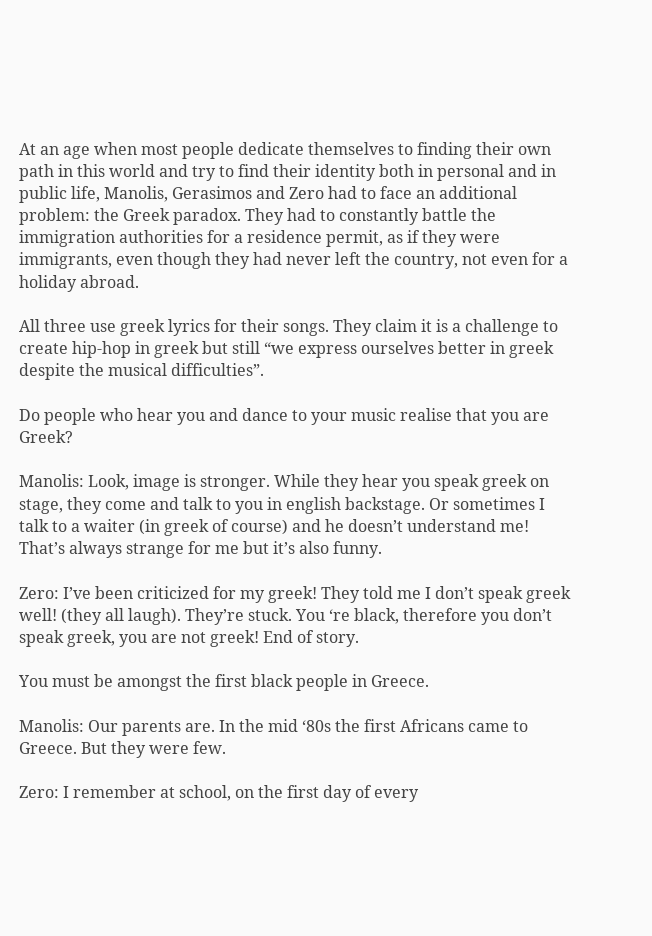At an age when most people dedicate themselves to finding their own path in this world and try to find their identity both in personal and in public life, Manolis, Gerasimos and Zero had to face an additional problem: the Greek paradox. They had to constantly battle the immigration authorities for a residence permit, as if they were immigrants, even though they had never left the country, not even for a holiday abroad.

All three use greek lyrics for their songs. They claim it is a challenge to create hip-hop in greek but still “we express ourselves better in greek despite the musical difficulties”.

Do people who hear you and dance to your music realise that you are Greek?

Manolis: Look, image is stronger. While they hear you speak greek on stage, they come and talk to you in english backstage. Or sometimes I talk to a waiter (in greek of course) and he doesn’t understand me! That’s always strange for me but it’s also funny.

Zero: I’ve been criticized for my greek! They told me I don’t speak greek well! (they all laugh). They’re stuck. You ‘re black, therefore you don’t speak greek, you are not greek! End of story.

You must be amongst the first black people in Greece.

Manolis: Our parents are. In the mid ‘80s the first Africans came to Greece. But they were few.

Zero: I remember at school, on the first day of every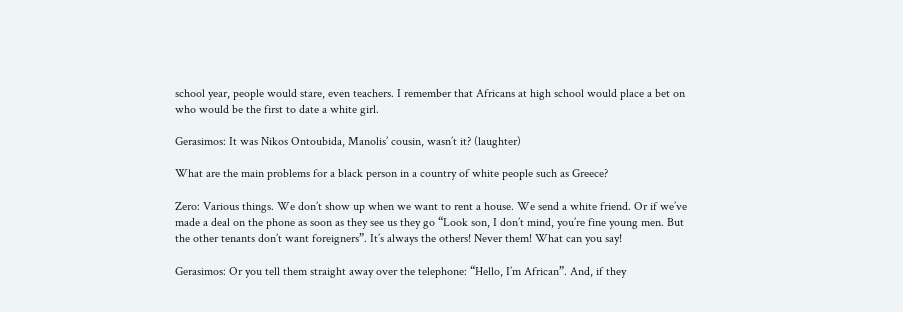school year, people would stare, even teachers. I remember that Africans at high school would place a bet on who would be the first to date a white girl.

Gerasimos: It was Nikos Ontoubida, Manolis’ cousin, wasn’t it? (laughter)

What are the main problems for a black person in a country of white people such as Greece?

Zero: Various things. We don’t show up when we want to rent a house. We send a white friend. Or if we’ve made a deal on the phone as soon as they see us they go “Look son, I don’t mind, you’re fine young men. But the other tenants don’t want foreigners”. It’s always the others! Never them! What can you say!

Gerasimos: Or you tell them straight away over the telephone: “Hello, I’m African”. And, if they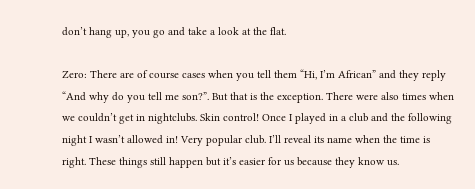don’t hang up, you go and take a look at the flat.

Zero: There are of course cases when you tell them “Hi, I’m African” and they reply “And why do you tell me son?”. But that is the exception. There were also times when we couldn’t get in nightclubs. Skin control! Once I played in a club and the following night I wasn’t allowed in! Very popular club. I’ll reveal its name when the time is right. These things still happen but it’s easier for us because they know us.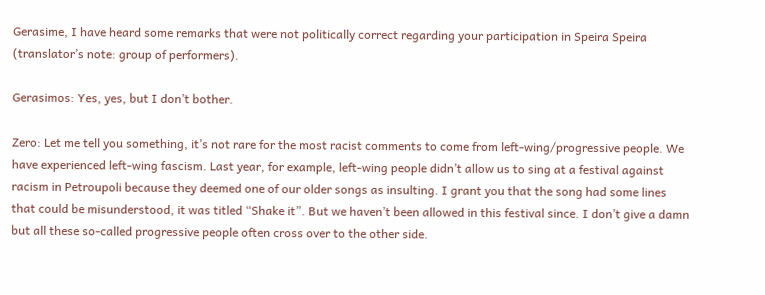Gerasime, I have heard some remarks that were not politically correct regarding your participation in Speira Speira (translator’s note: group of performers).

Gerasimos: Yes, yes, but I don’t bother.

Zero: Let me tell you something, it’s not rare for the most racist comments to come from left-wing/progressive people. We have experienced left-wing fascism. Last year, for example, left-wing people didn’t allow us to sing at a festival against racism in Petroupoli because they deemed one of our older songs as insulting. I grant you that the song had some lines that could be misunderstood, it was titled “Shake it”. But we haven’t been allowed in this festival since. I don’t give a damn but all these so-called progressive people often cross over to the other side.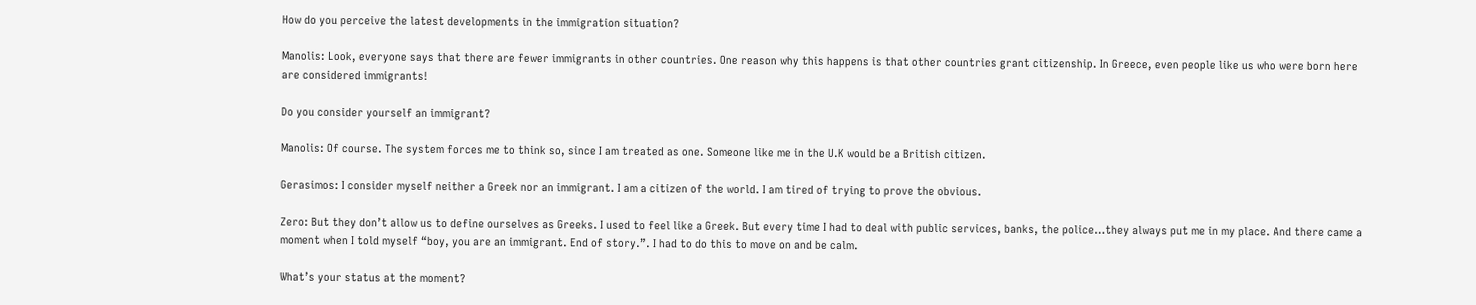How do you perceive the latest developments in the immigration situation?

Manolis: Look, everyone says that there are fewer immigrants in other countries. One reason why this happens is that other countries grant citizenship. In Greece, even people like us who were born here are considered immigrants!

Do you consider yourself an immigrant?

Manolis: Of course. The system forces me to think so, since I am treated as one. Someone like me in the U.K would be a British citizen.

Gerasimos: I consider myself neither a Greek nor an immigrant. I am a citizen of the world. I am tired of trying to prove the obvious.

Zero: But they don’t allow us to define ourselves as Greeks. I used to feel like a Greek. But every time I had to deal with public services, banks, the police…they always put me in my place. And there came a moment when I told myself “boy, you are an immigrant. End of story.”. I had to do this to move on and be calm.

What’s your status at the moment?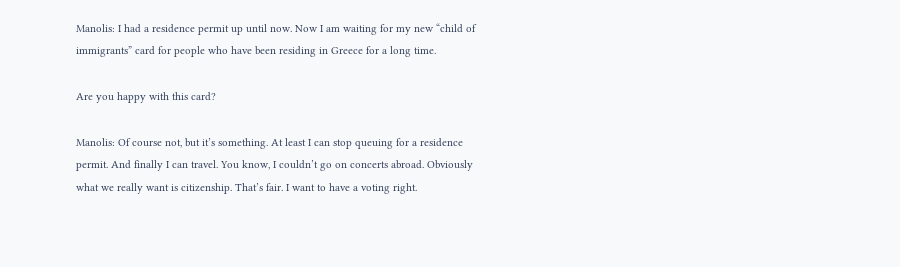Manolis: I had a residence permit up until now. Now I am waiting for my new “child of immigrants” card for people who have been residing in Greece for a long time.

Are you happy with this card?

Manolis: Of course not, but it’s something. At least I can stop queuing for a residence permit. And finally I can travel. You know, I couldn’t go on concerts abroad. Obviously what we really want is citizenship. That’s fair. I want to have a voting right.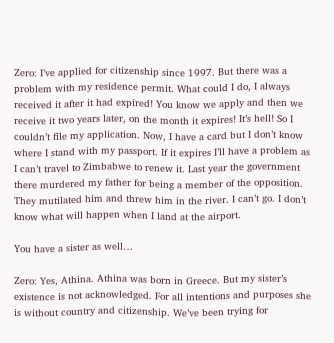Zero: I’ve applied for citizenship since 1997. But there was a problem with my residence permit. What could I do, I always received it after it had expired! You know we apply and then we receive it two years later, on the month it expires! It’s hell! So I couldn’t file my application. Now, I have a card but I don’t know where I stand with my passport. If it expires I’ll have a problem as I can’t travel to Zimbabwe to renew it. Last year the government there murdered my father for being a member of the opposition. They mutilated him and threw him in the river. I can’t go. I don’t know what will happen when I land at the airport.

You have a sister as well…

Zero: Yes, Athina. Athina was born in Greece. But my sister’s existence is not acknowledged. For all intentions and purposes she is without country and citizenship. We’ve been trying for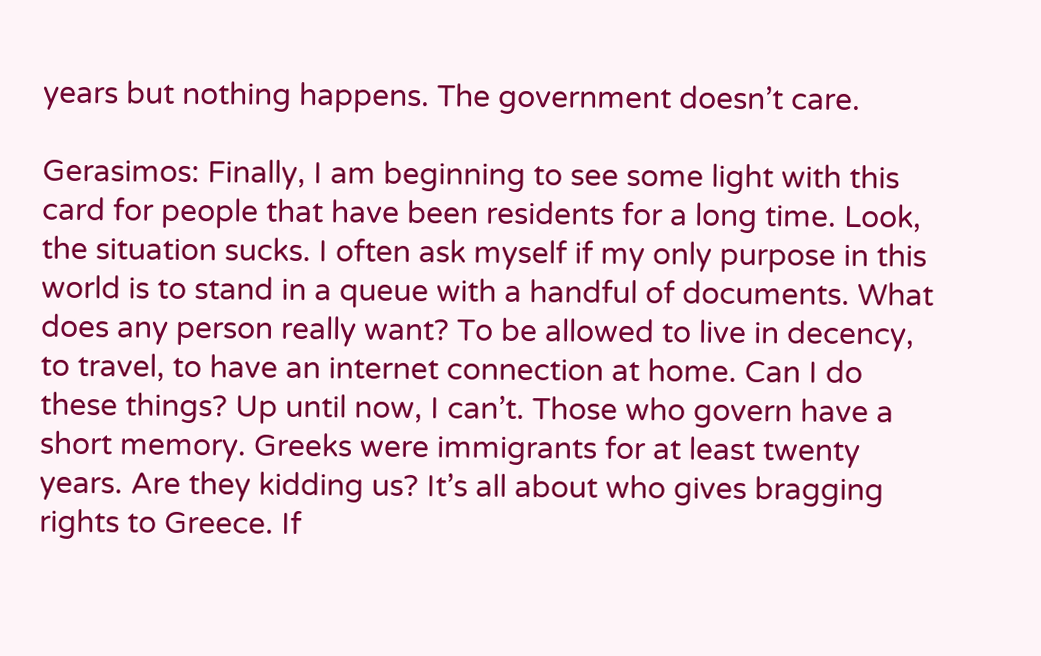years but nothing happens. The government doesn’t care.

Gerasimos: Finally, I am beginning to see some light with this card for people that have been residents for a long time. Look, the situation sucks. I often ask myself if my only purpose in this world is to stand in a queue with a handful of documents. What does any person really want? To be allowed to live in decency, to travel, to have an internet connection at home. Can I do these things? Up until now, I can’t. Those who govern have a short memory. Greeks were immigrants for at least twenty years. Are they kidding us? It’s all about who gives bragging rights to Greece. If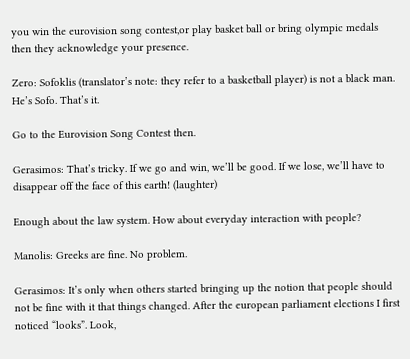you win the eurovision song contest,or play basket ball or bring olympic medals then they acknowledge your presence.

Zero: Sofoklis (translator’s note: they refer to a basketball player) is not a black man. He’s Sofo. That’s it.

Go to the Eurovision Song Contest then.

Gerasimos: That’s tricky. If we go and win, we’ll be good. If we lose, we’ll have to disappear off the face of this earth! (laughter)

Enough about the law system. How about everyday interaction with people?

Manolis: Greeks are fine. No problem.

Gerasimos: It’s only when others started bringing up the notion that people should not be fine with it that things changed. After the european parliament elections I first noticed “looks”. Look,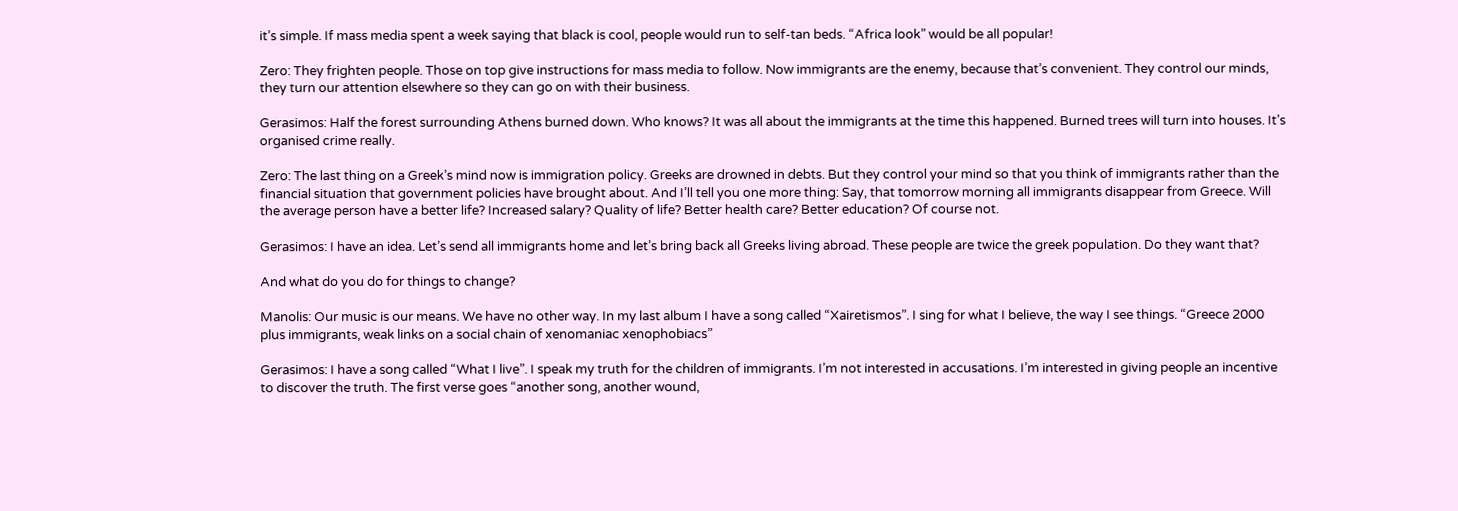it’s simple. If mass media spent a week saying that black is cool, people would run to self-tan beds. “Africa look” would be all popular!

Zero: They frighten people. Those on top give instructions for mass media to follow. Now immigrants are the enemy, because that’s convenient. They control our minds, they turn our attention elsewhere so they can go on with their business.

Gerasimos: Half the forest surrounding Athens burned down. Who knows? It was all about the immigrants at the time this happened. Burned trees will turn into houses. It’s organised crime really.

Zero: The last thing on a Greek’s mind now is immigration policy. Greeks are drowned in debts. But they control your mind so that you think of immigrants rather than the financial situation that government policies have brought about. And I’ll tell you one more thing: Say, that tomorrow morning all immigrants disappear from Greece. Will the average person have a better life? Increased salary? Quality of life? Better health care? Better education? Of course not.

Gerasimos: I have an idea. Let’s send all immigrants home and let’s bring back all Greeks living abroad. These people are twice the greek population. Do they want that?

And what do you do for things to change?

Manolis: Our music is our means. We have no other way. In my last album I have a song called “Xairetismos”. I sing for what I believe, the way I see things. “Greece 2000 plus immigrants, weak links on a social chain of xenomaniac xenophobiacs”

Gerasimos: I have a song called “What I live”. I speak my truth for the children of immigrants. I’m not interested in accusations. I’m interested in giving people an incentive to discover the truth. The first verse goes “another song, another wound,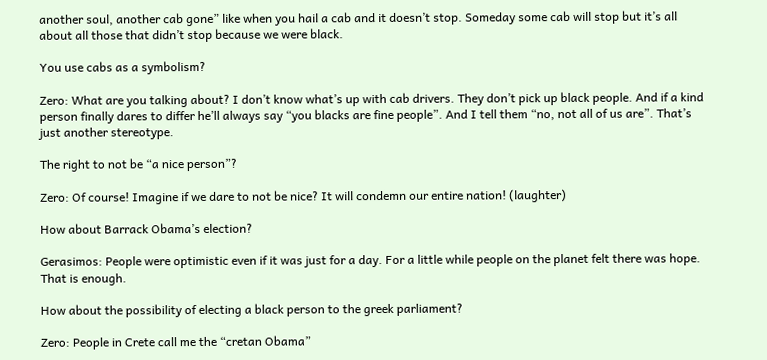another soul, another cab gone” like when you hail a cab and it doesn’t stop. Someday some cab will stop but it’s all about all those that didn’t stop because we were black.

You use cabs as a symbolism?

Zero: What are you talking about? I don’t know what’s up with cab drivers. They don’t pick up black people. And if a kind person finally dares to differ he’ll always say “you blacks are fine people”. And I tell them “no, not all of us are”. That’s just another stereotype.

The right to not be “a nice person”?

Zero: Of course! Imagine if we dare to not be nice? It will condemn our entire nation! (laughter)

How about Barrack Obama’s election?

Gerasimos: People were optimistic even if it was just for a day. For a little while people on the planet felt there was hope. That is enough.

How about the possibility of electing a black person to the greek parliament?

Zero: People in Crete call me the “cretan Obama”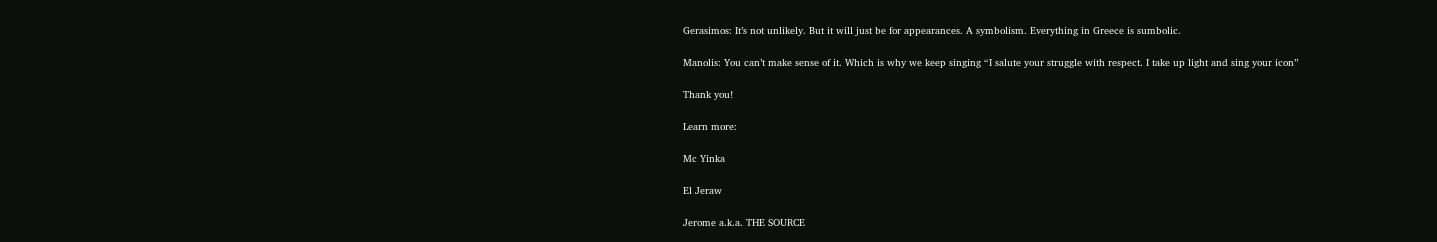Gerasimos: It’s not unlikely. But it will just be for appearances. A symbolism. Everything in Greece is sumbolic.

Manolis: You can’t make sense of it. Which is why we keep singing “I salute your struggle with respect. I take up light and sing your icon”

Thank you!

Learn more:

Mc Yinka

El Jeraw

Jerome a.k.a. THE SOURCE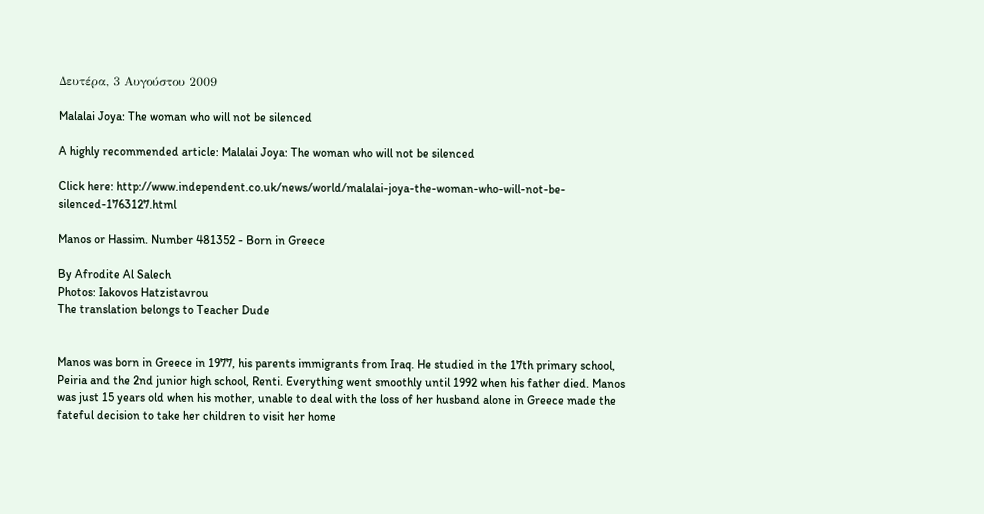Δευτέρα, 3 Αυγούστου 2009

Malalai Joya: The woman who will not be silenced

A highly recommended article: Malalai Joya: The woman who will not be silenced

Click here: http://www.independent.co.uk/news/world/malalai-joya-the-woman-who-will-not-be-silenced-1763127.html

Manos or Hassim. Number 481352 - Born in Greece

By Afrodite Al Salech
Photos: Iakovos Hatzistavrou
The translation belongs to Teacher Dude


Manos was born in Greece in 1977, his parents immigrants from Iraq. He studied in the 17th primary school, Peiria and the 2nd junior high school, Renti. Everything went smoothly until 1992 when his father died. Manos was just 15 years old when his mother, unable to deal with the loss of her husband alone in Greece made the fateful decision to take her children to visit her home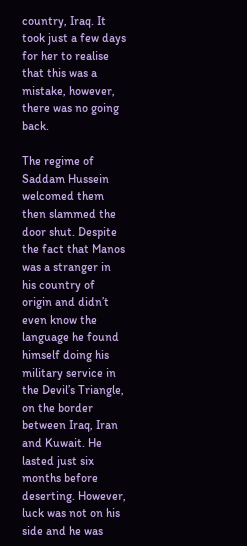country, Iraq. It took just a few days for her to realise that this was a mistake, however, there was no going back.

The regime of Saddam Hussein welcomed them then slammed the door shut. Despite the fact that Manos was a stranger in his country of origin and didn’t even know the language he found himself doing his military service in the Devil’s Triangle, on the border between Iraq, Iran and Kuwait. He lasted just six months before deserting. However, luck was not on his side and he was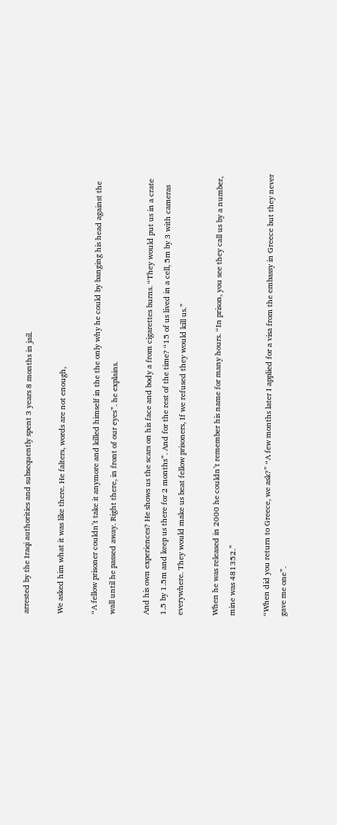arrested by the Iraqi authorities and subsequently spent 3 years 8 months in jail.

We asked him what it was like there. He falters, words are not enough,

“A fellow prisoner couldn’t take it anymore and killed himself in the the only why he could by banging his head against the wall until he passed away. Right there, in front of our eyes”. he explains.

And his own experiences? He shows us the scars on his face and body a from cigarettes burns. “They would put us in a crate 1.5 by 1.5m and keep us there for 2 months”. And for the rest of the time? “15 of us lived in a cell, 5m by 3 with cameras everywhere. They would make us beat fellow prisoners, If we refused they would kill us.”

When he was released in 2000 he couldn’t remember his name for many hours. “In prison, you see they call us by a number, mine was 481352.”

“When did you return to Greece, we ask?” “A few months later I applied for a visa from the embassy in Greece but they never gave me one”.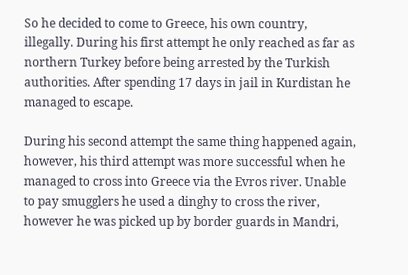So he decided to come to Greece, his own country, illegally. During his first attempt he only reached as far as northern Turkey before being arrested by the Turkish authorities. After spending 17 days in jail in Kurdistan he managed to escape.

During his second attempt the same thing happened again, however, his third attempt was more successful when he managed to cross into Greece via the Evros river. Unable to pay smugglers he used a dinghy to cross the river, however he was picked up by border guards in Mandri,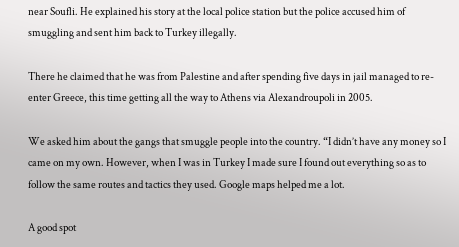near Soufli. He explained his story at the local police station but the police accused him of smuggling and sent him back to Turkey illegally.

There he claimed that he was from Palestine and after spending five days in jail managed to re-enter Greece, this time getting all the way to Athens via Alexandroupoli in 2005.

We asked him about the gangs that smuggle people into the country. “I didn’t have any money so I came on my own. However, when I was in Turkey I made sure I found out everything so as to follow the same routes and tactics they used. Google maps helped me a lot.

A good spot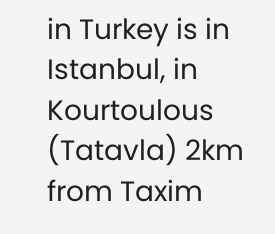in Turkey is in Istanbul, in Kourtoulous (Tatavla) 2km from Taxim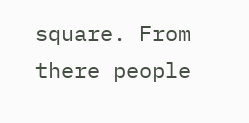square. From there people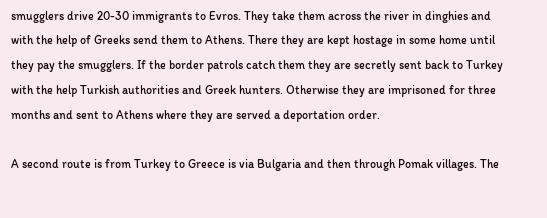smugglers drive 20-30 immigrants to Evros. They take them across the river in dinghies and with the help of Greeks send them to Athens. There they are kept hostage in some home until they pay the smugglers. If the border patrols catch them they are secretly sent back to Turkey with the help Turkish authorities and Greek hunters. Otherwise they are imprisoned for three months and sent to Athens where they are served a deportation order.

A second route is from Turkey to Greece is via Bulgaria and then through Pomak villages. The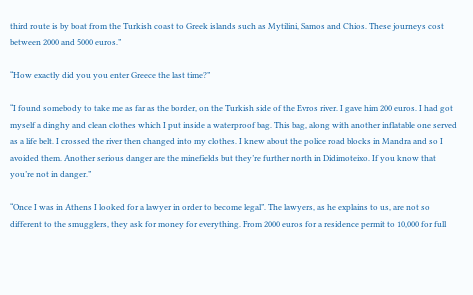third route is by boat from the Turkish coast to Greek islands such as Mytilini, Samos and Chios. These journeys cost between 2000 and 5000 euros.”

“How exactly did you you enter Greece the last time?”

“I found somebody to take me as far as the border, on the Turkish side of the Evros river. I gave him 200 euros. I had got myself a dinghy and clean clothes which I put inside a waterproof bag. This bag, along with another inflatable one served as a life belt. I crossed the river then changed into my clothes. I knew about the police road blocks in Mandra and so I avoided them. Another serious danger are the minefields but they’re further north in Didimoteixo. If you know that you’re not in danger.”

“Once I was in Athens I looked for a lawyer in order to become legal”. The lawyers, as he explains to us, are not so different to the smugglers, they ask for money for everything. From 2000 euros for a residence permit to 10,000 for full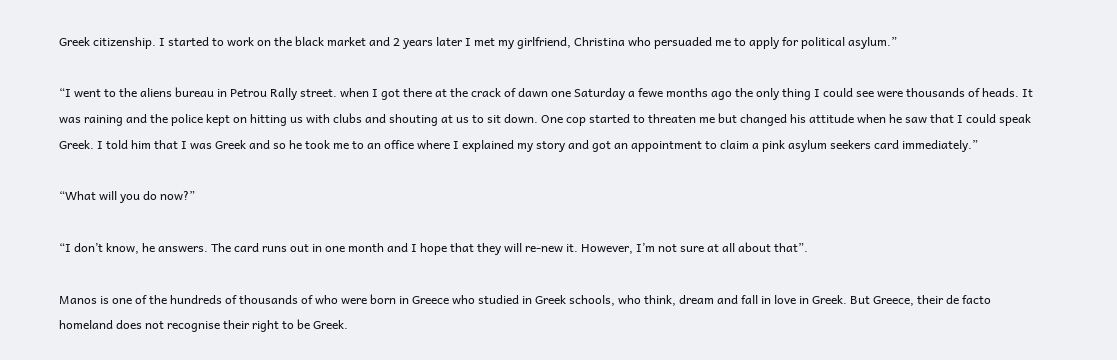Greek citizenship. I started to work on the black market and 2 years later I met my girlfriend, Christina who persuaded me to apply for political asylum.”

“I went to the aliens bureau in Petrou Rally street. when I got there at the crack of dawn one Saturday a fewe months ago the only thing I could see were thousands of heads. It was raining and the police kept on hitting us with clubs and shouting at us to sit down. One cop started to threaten me but changed his attitude when he saw that I could speak Greek. I told him that I was Greek and so he took me to an office where I explained my story and got an appointment to claim a pink asylum seekers card immediately.”

“What will you do now?”

“I don’t know, he answers. The card runs out in one month and I hope that they will re-new it. However, I’m not sure at all about that”.

Manos is one of the hundreds of thousands of who were born in Greece who studied in Greek schools, who think, dream and fall in love in Greek. But Greece, their de facto homeland does not recognise their right to be Greek.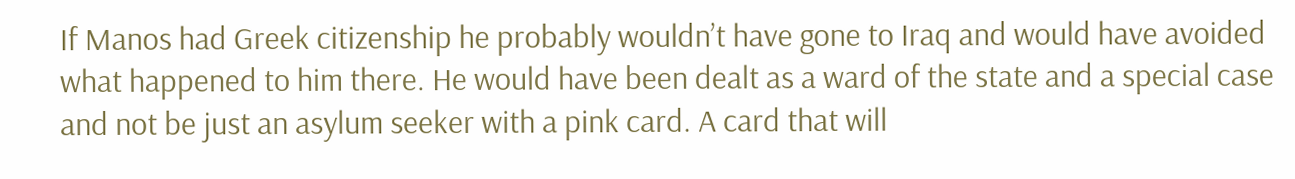If Manos had Greek citizenship he probably wouldn’t have gone to Iraq and would have avoided what happened to him there. He would have been dealt as a ward of the state and a special case and not be just an asylum seeker with a pink card. A card that will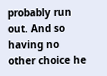probably run out. And so having no other choice he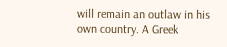will remain an outlaw in his own country. A Greek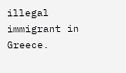illegal immigrant in Greece.